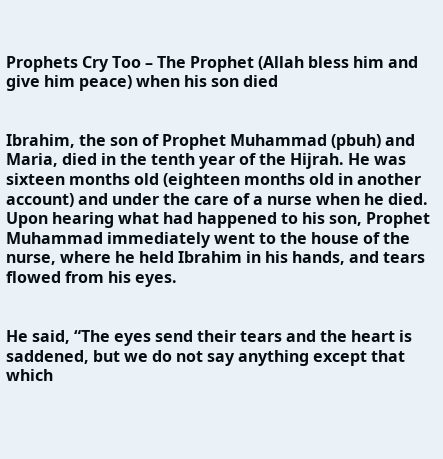Prophets Cry Too – The Prophet (Allah bless him and give him peace) when his son died


Ibrahim, the son of Prophet Muhammad (pbuh) and Maria, died in the tenth year of the Hijrah. He was sixteen months old (eighteen months old in another account) and under the care of a nurse when he died. Upon hearing what had happened to his son, Prophet Muhammad immediately went to the house of the nurse, where he held Ibrahim in his hands, and tears flowed from his eyes.


He said, “The eyes send their tears and the heart is saddened, but we do not say anything except that which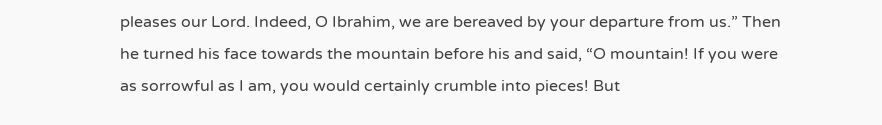pleases our Lord. Indeed, O Ibrahim, we are bereaved by your departure from us.” Then he turned his face towards the mountain before his and said, “O mountain! If you were as sorrowful as I am, you would certainly crumble into pieces! But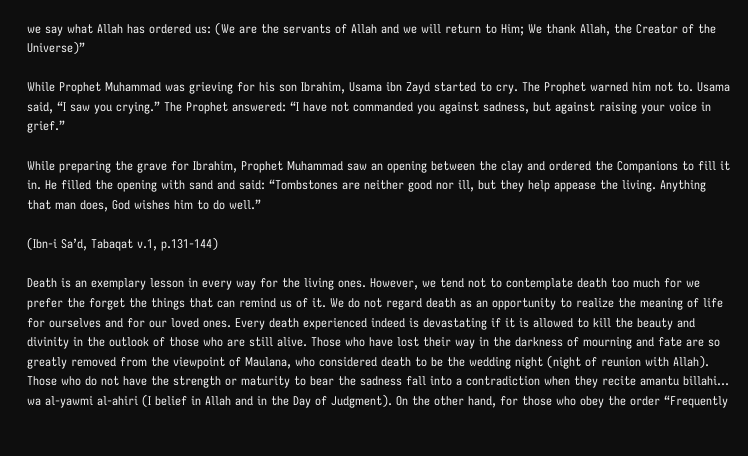we say what Allah has ordered us: (We are the servants of Allah and we will return to Him; We thank Allah, the Creator of the Universe)”

While Prophet Muhammad was grieving for his son Ibrahim, Usama ibn Zayd started to cry. The Prophet warned him not to. Usama said, “I saw you crying.” The Prophet answered: “I have not commanded you against sadness, but against raising your voice in grief.”

While preparing the grave for Ibrahim, Prophet Muhammad saw an opening between the clay and ordered the Companions to fill it in. He filled the opening with sand and said: “Tombstones are neither good nor ill, but they help appease the living. Anything that man does, God wishes him to do well.”

(Ibn-i Sa’d, Tabaqat v.1, p.131-144)

Death is an exemplary lesson in every way for the living ones. However, we tend not to contemplate death too much for we prefer the forget the things that can remind us of it. We do not regard death as an opportunity to realize the meaning of life for ourselves and for our loved ones. Every death experienced indeed is devastating if it is allowed to kill the beauty and divinity in the outlook of those who are still alive. Those who have lost their way in the darkness of mourning and fate are so greatly removed from the viewpoint of Maulana, who considered death to be the wedding night (night of reunion with Allah). Those who do not have the strength or maturity to bear the sadness fall into a contradiction when they recite amantu billahi… wa al-yawmi al-ahiri (I belief in Allah and in the Day of Judgment). On the other hand, for those who obey the order “Frequently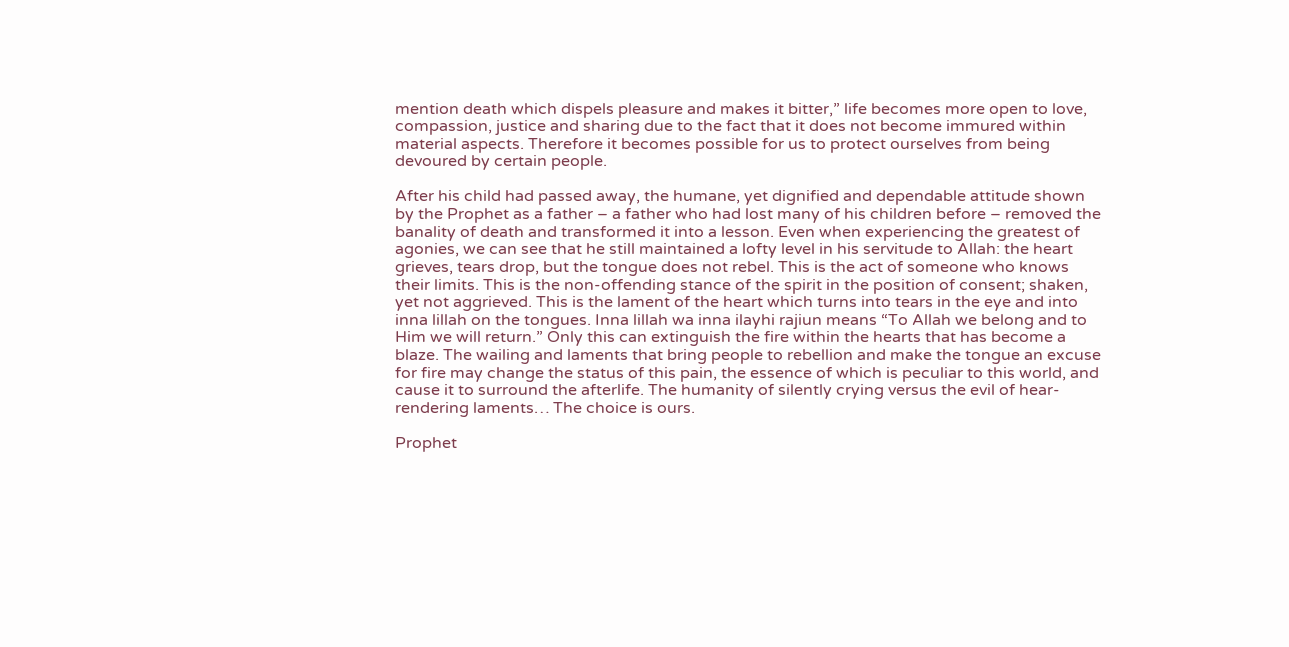mention death which dispels pleasure and makes it bitter,” life becomes more open to love, compassion, justice and sharing due to the fact that it does not become immured within material aspects. Therefore it becomes possible for us to protect ourselves from being devoured by certain people.

After his child had passed away, the humane, yet dignified and dependable attitude shown by the Prophet as a father – a father who had lost many of his children before – removed the banality of death and transformed it into a lesson. Even when experiencing the greatest of agonies, we can see that he still maintained a lofty level in his servitude to Allah: the heart grieves, tears drop, but the tongue does not rebel. This is the act of someone who knows their limits. This is the non-offending stance of the spirit in the position of consent; shaken, yet not aggrieved. This is the lament of the heart which turns into tears in the eye and into inna lillah on the tongues. Inna lillah wa inna ilayhi rajiun means “To Allah we belong and to Him we will return.” Only this can extinguish the fire within the hearts that has become a blaze. The wailing and laments that bring people to rebellion and make the tongue an excuse for fire may change the status of this pain, the essence of which is peculiar to this world, and cause it to surround the afterlife. The humanity of silently crying versus the evil of hear-rendering laments… The choice is ours.

Prophet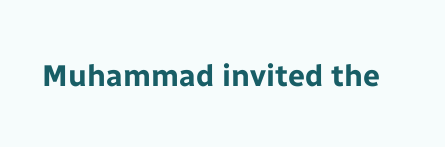Muhammad invited the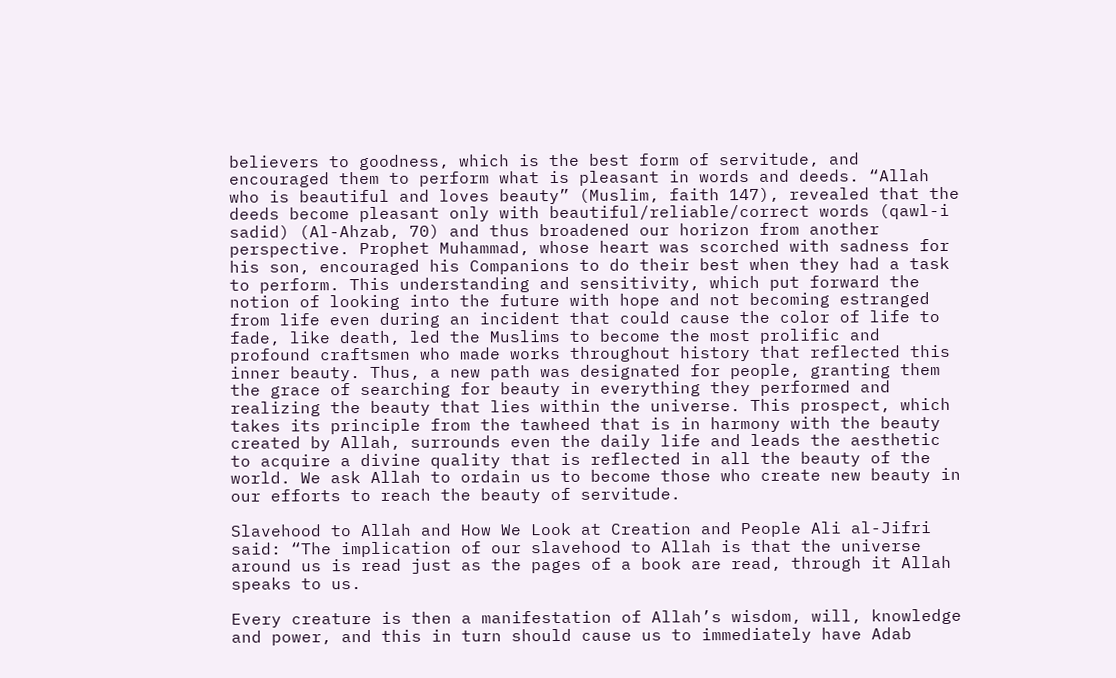believers to goodness, which is the best form of servitude, and encouraged them to perform what is pleasant in words and deeds. “Allah who is beautiful and loves beauty” (Muslim, faith 147), revealed that the deeds become pleasant only with beautiful/reliable/correct words (qawl-i sadid) (Al-Ahzab, 70) and thus broadened our horizon from another perspective. Prophet Muhammad, whose heart was scorched with sadness for his son, encouraged his Companions to do their best when they had a task to perform. This understanding and sensitivity, which put forward the notion of looking into the future with hope and not becoming estranged from life even during an incident that could cause the color of life to fade, like death, led the Muslims to become the most prolific and profound craftsmen who made works throughout history that reflected this inner beauty. Thus, a new path was designated for people, granting them the grace of searching for beauty in everything they performed and realizing the beauty that lies within the universe. This prospect, which takes its principle from the tawheed that is in harmony with the beauty created by Allah, surrounds even the daily life and leads the aesthetic to acquire a divine quality that is reflected in all the beauty of the world. We ask Allah to ordain us to become those who create new beauty in our efforts to reach the beauty of servitude.

Slavehood to Allah and How We Look at Creation and People Ali al-Jifri said: “The implication of our slavehood to Allah is that the universe around us is read just as the pages of a book are read, through it Allah speaks to us.

Every creature is then a manifestation of Allah’s wisdom, will, knowledge and power, and this in turn should cause us to immediately have Adab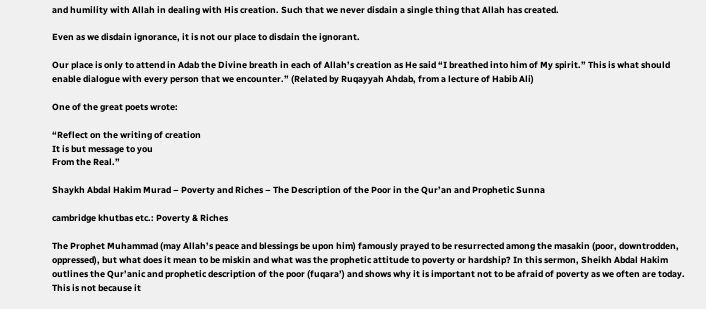and humility with Allah in dealing with His creation. Such that we never disdain a single thing that Allah has created.

Even as we disdain ignorance, it is not our place to disdain the ignorant.

Our place is only to attend in Adab the Divine breath in each of Allah’s creation as He said “I breathed into him of My spirit.” This is what should enable dialogue with every person that we encounter.” (Related by Ruqayyah Ahdab, from a lecture of Habib Ali)

One of the great poets wrote:

“Reflect on the writing of creation
It is but message to you
From the Real.”

Shaykh Abdal Hakim Murad – Poverty and Riches – The Description of the Poor in the Qur’an and Prophetic Sunna

cambridge khutbas etc.: Poverty & Riches

The Prophet Muhammad (may Allah’s peace and blessings be upon him) famously prayed to be resurrected among the masakin (poor, downtrodden, oppressed), but what does it mean to be miskin and what was the prophetic attitude to poverty or hardship? In this sermon, Sheikh Abdal Hakim outlines the Qur’anic and prophetic description of the poor (fuqara’) and shows why it is important not to be afraid of poverty as we often are today. This is not because it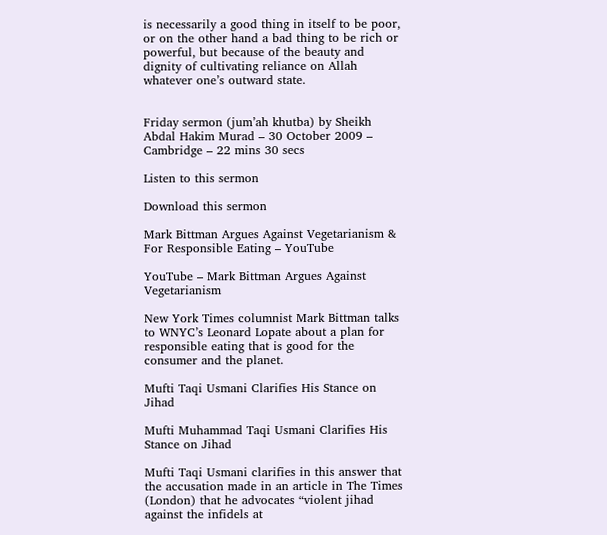is necessarily a good thing in itself to be poor, or on the other hand a bad thing to be rich or powerful, but because of the beauty and dignity of cultivating reliance on Allah whatever one’s outward state.


Friday sermon (jum’ah khutba) by Sheikh Abdal Hakim Murad – 30 October 2009 – Cambridge – 22 mins 30 secs

Listen to this sermon

Download this sermon

Mark Bittman Argues Against Vegetarianism & For Responsible Eating – YouTube

YouTube – Mark Bittman Argues Against Vegetarianism

New York Times columnist Mark Bittman talks to WNYC’s Leonard Lopate about a plan for responsible eating that is good for the consumer and the planet.

Mufti Taqi Usmani Clarifies His Stance on Jihad

Mufti Muhammad Taqi Usmani Clarifies His Stance on Jihad

Mufti Taqi Usmani clarifies in this answer that the accusation made in an article in The Times (London) that he advocates “violent jihad against the infidels at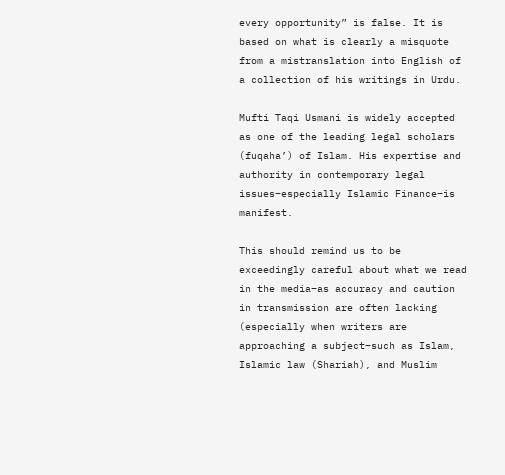every opportunity” is false. It is based on what is clearly a misquote from a mistranslation into English of a collection of his writings in Urdu.

Mufti Taqi Usmani is widely accepted as one of the leading legal scholars (fuqaha’) of Islam. His expertise and authority in contemporary legal issues–especially Islamic Finance–is manifest.

This should remind us to be exceedingly careful about what we read in the media–as accuracy and caution in transmission are often lacking (especially when writers are approaching a subject–such as Islam, Islamic law (Shariah), and Muslim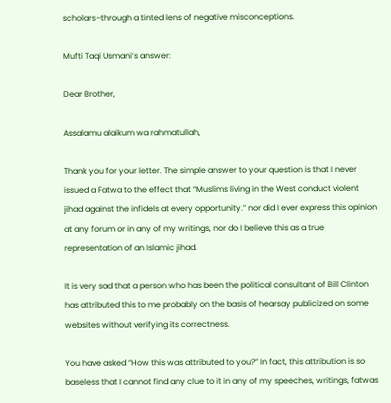scholars–through a tinted lens of negative misconceptions.

Mufti Taqi Usmani’s answer:

Dear Brother,

Assalamu alaikum wa rahmatullah,

Thank you for your letter. The simple answer to your question is that I never issued a Fatwa to the effect that “Muslims living in the West conduct violent jihad against the infidels at every opportunity.” nor did I ever express this opinion at any forum or in any of my writings, nor do I believe this as a true representation of an Islamic jihad.

It is very sad that a person who has been the political consultant of Bill Clinton has attributed this to me probably on the basis of hearsay publicized on some websites without verifying its correctness.

You have asked “How this was attributed to you?” In fact, this attribution is so baseless that I cannot find any clue to it in any of my speeches, writings, fatwas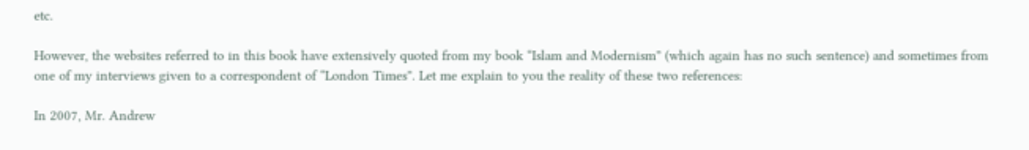etc.

However, the websites referred to in this book have extensively quoted from my book “Islam and Modernism” (which again has no such sentence) and sometimes from one of my interviews given to a correspondent of “London Times”. Let me explain to you the reality of these two references:

In 2007, Mr. Andrew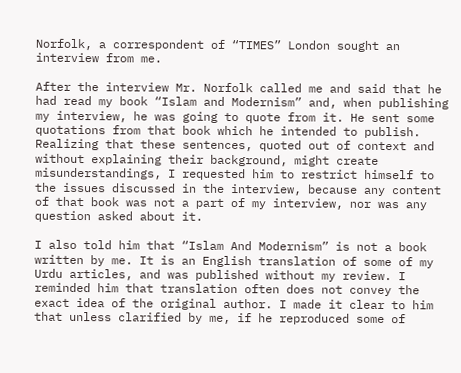Norfolk, a correspondent of “TIMES” London sought an interview from me.

After the interview Mr. Norfolk called me and said that he had read my book “Islam and Modernism” and, when publishing my interview, he was going to quote from it. He sent some quotations from that book which he intended to publish. Realizing that these sentences, quoted out of context and without explaining their background, might create misunderstandings, I requested him to restrict himself to the issues discussed in the interview, because any content of that book was not a part of my interview, nor was any question asked about it.

I also told him that “Islam And Modernism” is not a book written by me. It is an English translation of some of my Urdu articles, and was published without my review. I reminded him that translation often does not convey the exact idea of the original author. I made it clear to him that unless clarified by me, if he reproduced some of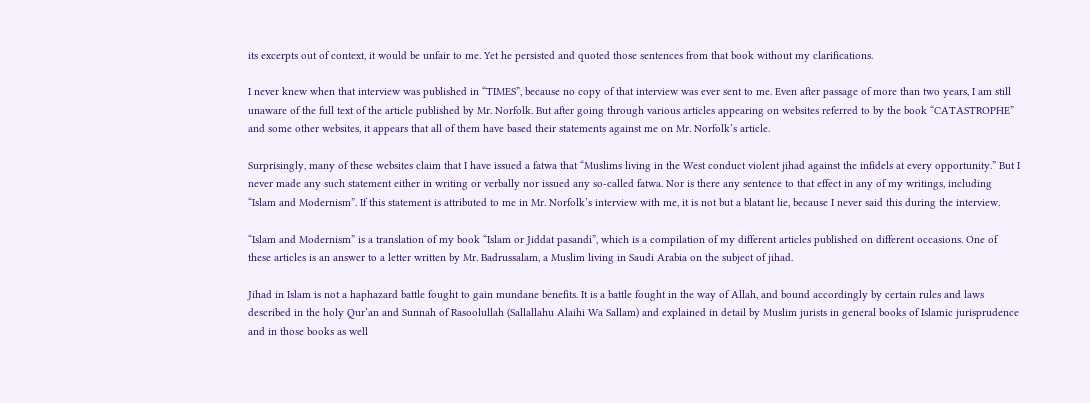its excerpts out of context, it would be unfair to me. Yet he persisted and quoted those sentences from that book without my clarifications.

I never knew when that interview was published in “TIMES”, because no copy of that interview was ever sent to me. Even after passage of more than two years, I am still unaware of the full text of the article published by Mr. Norfolk. But after going through various articles appearing on websites referred to by the book “CATASTROPHE” and some other websites, it appears that all of them have based their statements against me on Mr. Norfolk’s article.

Surprisingly, many of these websites claim that I have issued a fatwa that “Muslims living in the West conduct violent jihad against the infidels at every opportunity.” But I never made any such statement either in writing or verbally nor issued any so-called fatwa. Nor is there any sentence to that effect in any of my writings, including “Islam and Modernism”. If this statement is attributed to me in Mr. Norfolk’s interview with me, it is not but a blatant lie, because I never said this during the interview.

“Islam and Modernism” is a translation of my book “Islam or Jiddat pasandi”, which is a compilation of my different articles published on different occasions. One of these articles is an answer to a letter written by Mr. Badrussalam, a Muslim living in Saudi Arabia on the subject of jihad.

Jihad in Islam is not a haphazard battle fought to gain mundane benefits. It is a battle fought in the way of Allah, and bound accordingly by certain rules and laws described in the holy Qur’an and Sunnah of Rasoolullah (Sallallahu Alaihi Wa Sallam) and explained in detail by Muslim jurists in general books of Islamic jurisprudence and in those books as well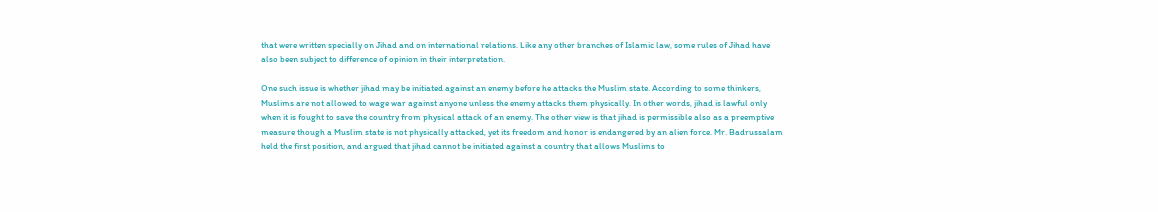that were written specially on Jihad and on international relations. Like any other branches of Islamic law, some rules of Jihad have also been subject to difference of opinion in their interpretation.

One such issue is whether jihad may be initiated against an enemy before he attacks the Muslim state. According to some thinkers, Muslims are not allowed to wage war against anyone unless the enemy attacks them physically. In other words, jihad is lawful only when it is fought to save the country from physical attack of an enemy. The other view is that jihad is permissible also as a preemptive measure though a Muslim state is not physically attacked, yet its freedom and honor is endangered by an alien force. Mr. Badrussalam held the first position, and argued that jihad cannot be initiated against a country that allows Muslims to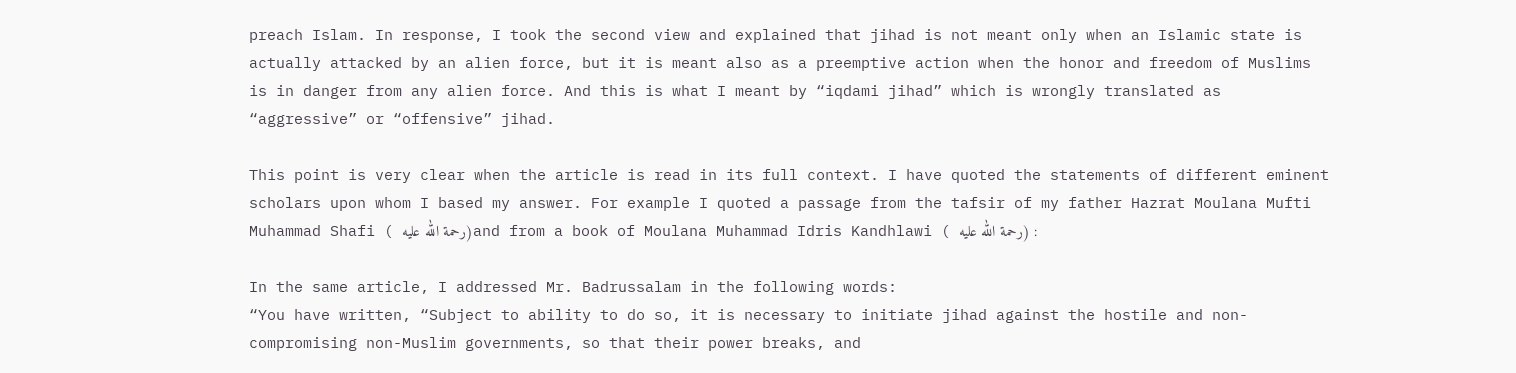preach Islam. In response, I took the second view and explained that jihad is not meant only when an Islamic state is actually attacked by an alien force, but it is meant also as a preemptive action when the honor and freedom of Muslims is in danger from any alien force. And this is what I meant by “iqdami jihad” which is wrongly translated as “aggressive” or “offensive” jihad.

This point is very clear when the article is read in its full context. I have quoted the statements of different eminent scholars upon whom I based my answer. For example I quoted a passage from the tafsir of my father Hazrat Moulana Mufti Muhammad Shafi ( رحمة الله عليه)and from a book of Moulana Muhammad Idris Kandhlawi ( رحمة الله عليه) :

In the same article, I addressed Mr. Badrussalam in the following words:
“You have written, “Subject to ability to do so, it is necessary to initiate jihad against the hostile and non-compromising non-Muslim governments, so that their power breaks, and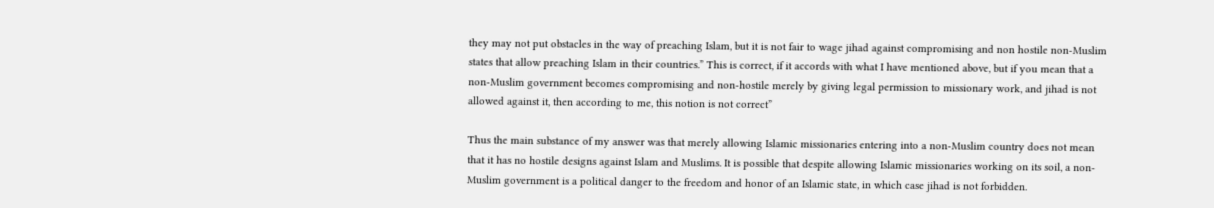they may not put obstacles in the way of preaching Islam, but it is not fair to wage jihad against compromising and non hostile non-Muslim states that allow preaching Islam in their countries.” This is correct, if it accords with what I have mentioned above, but if you mean that a non-Muslim government becomes compromising and non-hostile merely by giving legal permission to missionary work, and jihad is not allowed against it, then according to me, this notion is not correct”

Thus the main substance of my answer was that merely allowing Islamic missionaries entering into a non-Muslim country does not mean that it has no hostile designs against Islam and Muslims. It is possible that despite allowing Islamic missionaries working on its soil, a non-Muslim government is a political danger to the freedom and honor of an Islamic state, in which case jihad is not forbidden.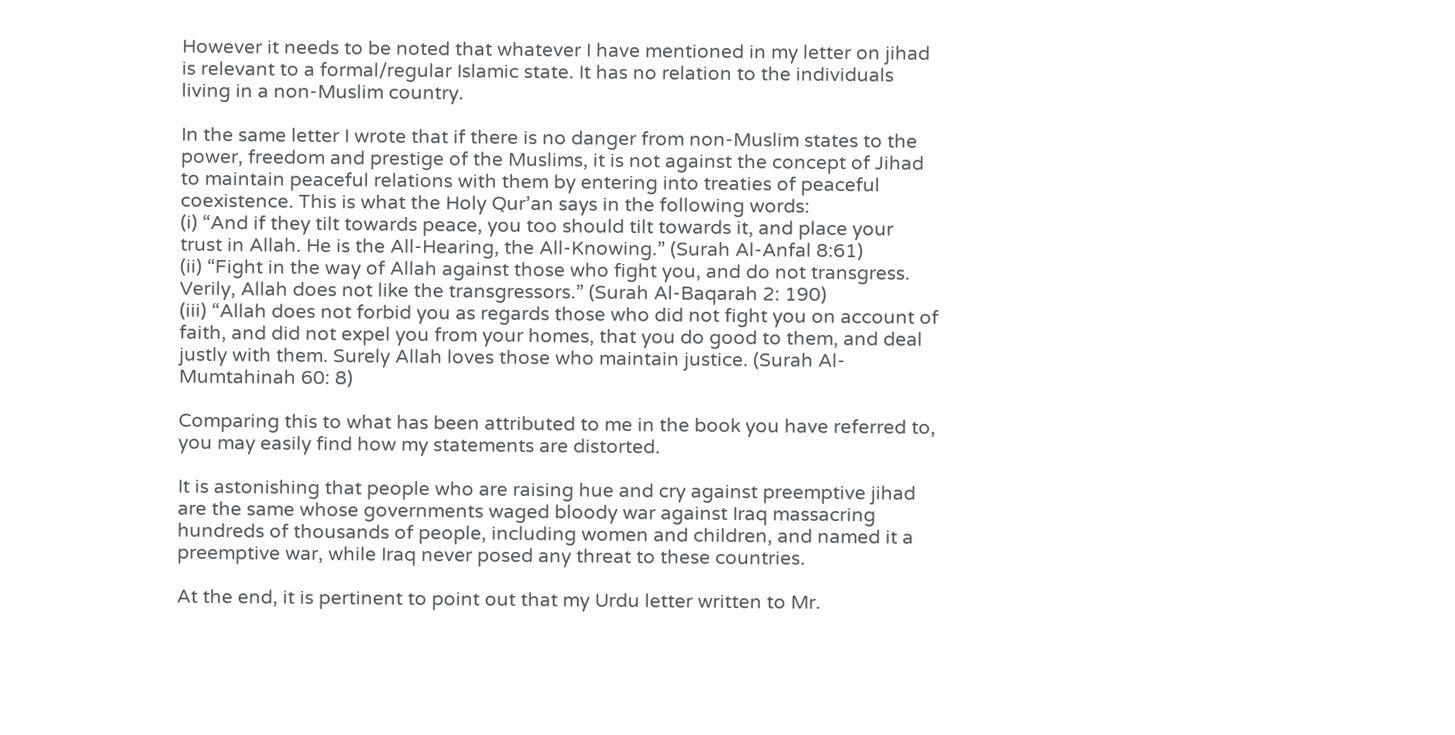However it needs to be noted that whatever I have mentioned in my letter on jihad is relevant to a formal/regular Islamic state. It has no relation to the individuals living in a non-Muslim country.

In the same letter I wrote that if there is no danger from non-Muslim states to the power, freedom and prestige of the Muslims, it is not against the concept of Jihad to maintain peaceful relations with them by entering into treaties of peaceful coexistence. This is what the Holy Qur’an says in the following words:
(i) “And if they tilt towards peace, you too should tilt towards it, and place your trust in Allah. He is the All-Hearing, the All-Knowing.” (Surah Al-Anfal 8:61)
(ii) “Fight in the way of Allah against those who fight you, and do not transgress. Verily, Allah does not like the transgressors.” (Surah Al-Baqarah 2: 190)
(iii) “Allah does not forbid you as regards those who did not fight you on account of faith, and did not expel you from your homes, that you do good to them, and deal justly with them. Surely Allah loves those who maintain justice. (Surah Al-Mumtahinah 60: 8)

Comparing this to what has been attributed to me in the book you have referred to, you may easily find how my statements are distorted.

It is astonishing that people who are raising hue and cry against preemptive jihad are the same whose governments waged bloody war against Iraq massacring hundreds of thousands of people, including women and children, and named it a preemptive war, while Iraq never posed any threat to these countries.

At the end, it is pertinent to point out that my Urdu letter written to Mr.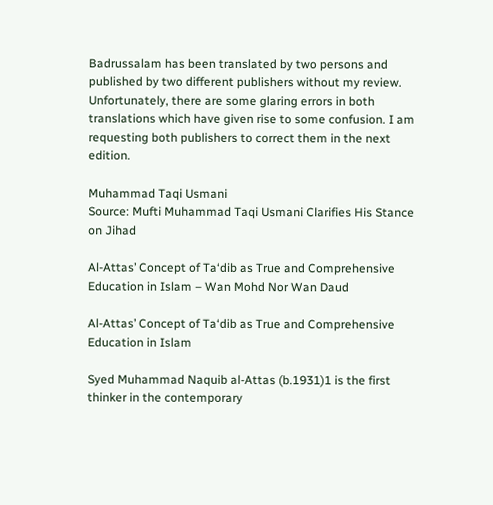Badrussalam has been translated by two persons and published by two different publishers without my review. Unfortunately, there are some glaring errors in both translations which have given rise to some confusion. I am requesting both publishers to correct them in the next edition.

Muhammad Taqi Usmani
Source: Mufti Muhammad Taqi Usmani Clarifies His Stance on Jihad

Al-Attas’ Concept of Ta‘dib as True and Comprehensive Education in Islam – Wan Mohd Nor Wan Daud

Al-Attas’ Concept of Ta‘dib as True and Comprehensive Education in Islam

Syed Muhammad Naquib al-Attas (b.1931)1 is the first thinker in the contemporary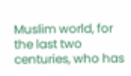Muslim world, for the last two centuries, who has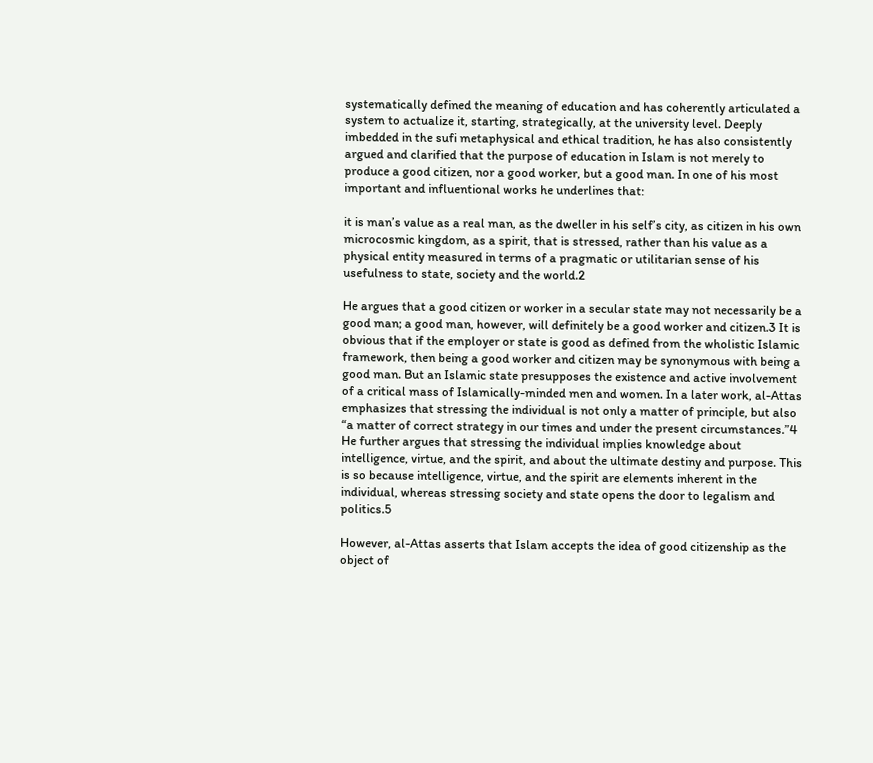systematically defined the meaning of education and has coherently articulated a system to actualize it, starting, strategically, at the university level. Deeply imbedded in the sufi metaphysical and ethical tradition, he has also consistently argued and clarified that the purpose of education in Islam is not merely to produce a good citizen, nor a good worker, but a good man. In one of his most important and influentional works he underlines that:

it is man’s value as a real man, as the dweller in his self’s city, as citizen in his own microcosmic kingdom, as a spirit, that is stressed, rather than his value as a physical entity measured in terms of a pragmatic or utilitarian sense of his usefulness to state, society and the world.2

He argues that a good citizen or worker in a secular state may not necessarily be a good man; a good man, however, will definitely be a good worker and citizen.3 It is obvious that if the employer or state is good as defined from the wholistic Islamic framework, then being a good worker and citizen may be synonymous with being a good man. But an Islamic state presupposes the existence and active involvement of a critical mass of Islamically-minded men and women. In a later work, al-Attas emphasizes that stressing the individual is not only a matter of principle, but also “a matter of correct strategy in our times and under the present circumstances.”4 He further argues that stressing the individual implies knowledge about intelligence, virtue, and the spirit, and about the ultimate destiny and purpose. This is so because intelligence, virtue, and the spirit are elements inherent in the individual, whereas stressing society and state opens the door to legalism and politics.5

However, al-Attas asserts that Islam accepts the idea of good citizenship as the object of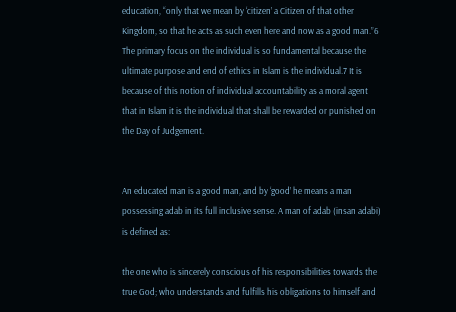education, “only that we mean by ‘citizen’ a Citizen of that other Kingdom, so that he acts as such even here and now as a good man.”6 The primary focus on the individual is so fundamental because the ultimate purpose and end of ethics in Islam is the individual.7 It is because of this notion of individual accountability as a moral agent that in Islam it is the individual that shall be rewarded or punished on the Day of Judgement.


An educated man is a good man, and by ‘good’ he means a man possessing adab in its full inclusive sense. A man of adab (insan adabi) is defined as:

the one who is sincerely conscious of his responsibilities towards the true God; who understands and fulfills his obligations to himself and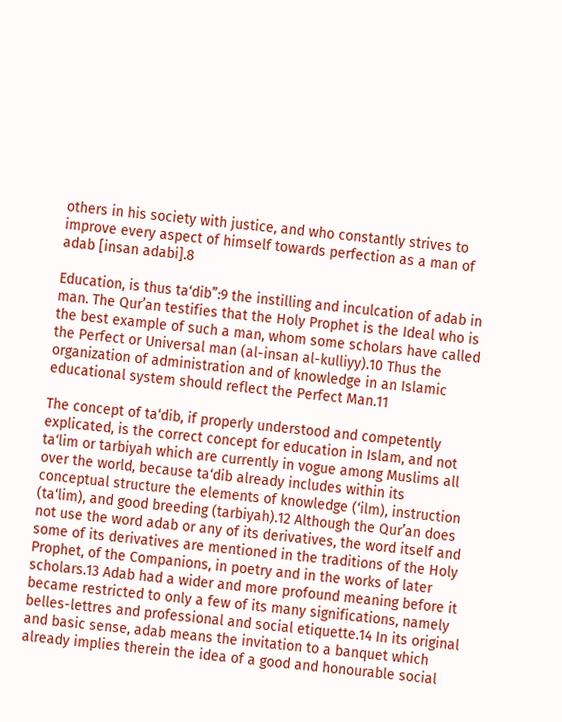others in his society with justice, and who constantly strives to improve every aspect of himself towards perfection as a man of adab [insan adabi].8

Education, is thus ta‘dib”:9 the instilling and inculcation of adab in man. The Qur’an testifies that the Holy Prophet is the Ideal who is the best example of such a man, whom some scholars have called the Perfect or Universal man (al-insan al-kulliyy).10 Thus the organization of administration and of knowledge in an Islamic educational system should reflect the Perfect Man.11

The concept of ta‘dib, if properly understood and competently explicated, is the correct concept for education in Islam, and not ta‘lim or tarbiyah which are currently in vogue among Muslims all over the world, because ta‘dib already includes within its conceptual structure the elements of knowledge (‘ilm), instruction (ta‘lim), and good breeding (tarbiyah).12 Although the Qur’an does not use the word adab or any of its derivatives, the word itself and some of its derivatives are mentioned in the traditions of the Holy Prophet, of the Companions, in poetry and in the works of later scholars.13 Adab had a wider and more profound meaning before it became restricted to only a few of its many significations, namely belles-lettres and professional and social etiquette.14 In its original and basic sense, adab means the invitation to a banquet which already implies therein the idea of a good and honourable social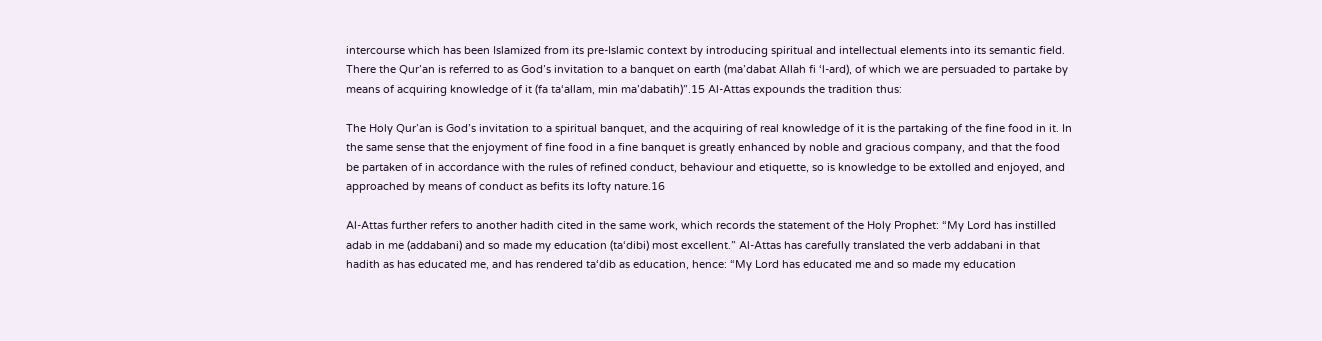intercourse which has been Islamized from its pre-Islamic context by introducing spiritual and intellectual elements into its semantic field. There the Qur’an is referred to as God’s invitation to a banquet on earth (ma’dabat Allah fi ‘l-ard), of which we are persuaded to partake by means of acquiring knowledge of it (fa ta‘allam‚ min ma’dabatih)”.15 Al-Attas expounds the tradition thus:

The Holy Qur’an is God’s invitation to a spiritual banquet, and the acquiring of real knowledge of it is the partaking of the fine food in it. In the same sense that the enjoyment of fine food in a fine banquet is greatly enhanced by noble and gracious company, and that the food be partaken of in accordance with the rules of refined conduct, behaviour and etiquette, so is knowledge to be extolled and enjoyed, and approached by means of conduct as befits its lofty nature.16

Al-Attas further refers to another hadith cited in the same work, which records the statement of the Holy Prophet: “My Lord has instilled adab in me (addabani) and so made my education (ta‘dibi) most excellent.” Al-Attas has carefully translated the verb addabani in that hadith as has educated me, and has rendered ta‘dib as education, hence: “My Lord has educated me and so made my education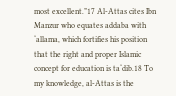most excellent.”17 Al-Attas cites Ibn Manzur who equates addaba with ‘allama, which fortifies his position that the right and proper Islamic concept for education is ta‘dib.18 To my knowledge, al-Attas is the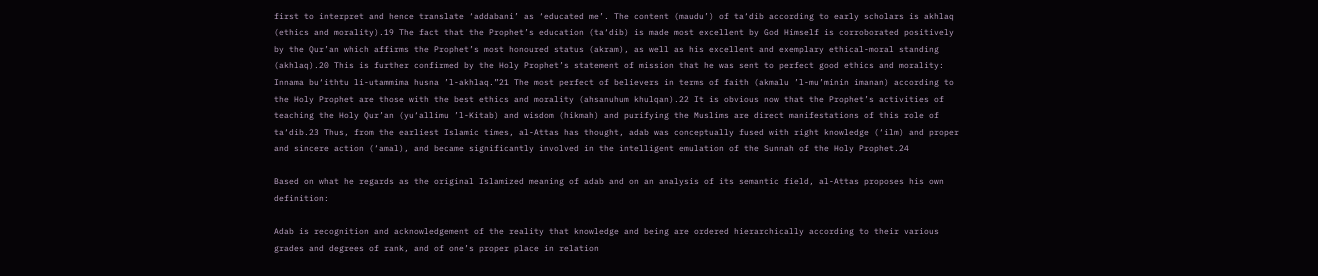first to interpret and hence translate ‘addabani’ as ‘educated me’. The content (maudu’) of ta‘dib according to early scholars is akhlaq (ethics and morality).19 The fact that the Prophet’s education (ta‘dib) is made most excellent by God Himself is corroborated positively by the Qur’an which affirms the Prophet’s most honoured status (akram), as well as his excellent and exemplary ethical-moral standing (akhlaq).20 This is further confirmed by the Holy Prophet’s statement of mission that he was sent to perfect good ethics and morality: Innama bu‘ithtu li-utammima husna ’l-akhlaq.”21 The most perfect of believers in terms of faith (akmalu ’l-mu’minin imanan) according to the Holy Prophet are those with the best ethics and morality (ahsanuhum khulqan).22 It is obvious now that the Prophet’s activities of teaching the Holy Qur’an (yu‘allimu ’l-Kitab) and wisdom (hikmah) and purifying the Muslims are direct manifestations of this role of ta‘dib.23 Thus, from the earliest Islamic times, al-Attas has thought, adab was conceptually fused with right knowledge (‘ilm) and proper and sincere action (‘amal), and became significantly involved in the intelligent emulation of the Sunnah of the Holy Prophet.24

Based on what he regards as the original Islamized meaning of adab and on an analysis of its semantic field, al-Attas proposes his own definition:

Adab is recognition and acknowledgement of the reality that knowledge and being are ordered hierarchically according to their various grades and degrees of rank, and of one’s proper place in relation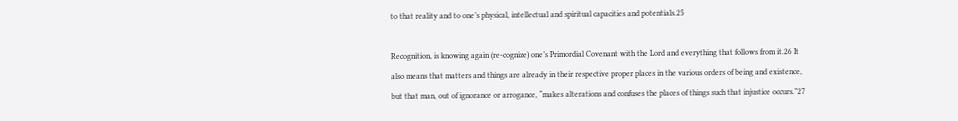to that reality and to one’s physical, intellectual and spiritual capacities and potentials.25

Recognition, is knowing again (re-cognize) one’s Primordial Covenant with the Lord and everything that follows from it.26 It also means that matters and things are already in their respective proper places in the various orders of being and existence, but that man, out of ignorance or arrogance, “makes alterations and confuses the places of things such that injustice occurs.”27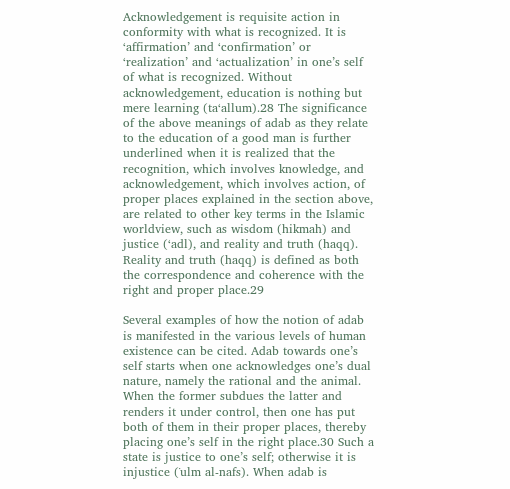Acknowledgement is requisite action in conformity with what is recognized. It is ‘affirmation’ and ‘confirmation’ or ‘realization’ and ‘actualization’ in one’s self of what is recognized. Without acknowledgement, education is nothing but mere learning (ta‘allum).28 The significance of the above meanings of adab as they relate to the education of a good man is further underlined when it is realized that the recognition, which involves knowledge, and acknowledgement, which involves action, of proper places explained in the section above, are related to other key terms in the Islamic worldview, such as wisdom (hikmah) and justice (‘adl), and reality and truth (haqq). Reality and truth (haqq) is defined as both the correspondence and coherence with the right and proper place.29

Several examples of how the notion of adab is manifested in the various levels of human existence can be cited. Adab towards one’s self starts when one acknowledges one’s dual nature, namely the rational and the animal. When the former subdues the latter and renders it under control, then one has put both of them in their proper places, thereby placing one’s self in the right place.30 Such a state is justice to one’s self; otherwise it is injustice (˙ulm al-nafs). When adab is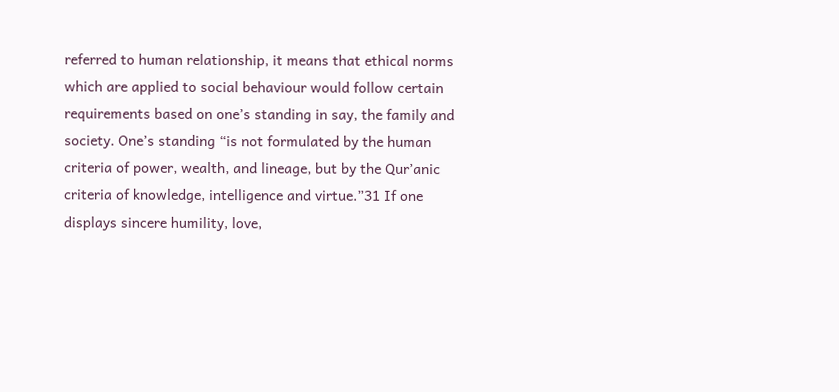referred to human relationship, it means that ethical norms which are applied to social behaviour would follow certain requirements based on one’s standing in say, the family and society. One’s standing “is not formulated by the human criteria of power, wealth, and lineage, but by the Qur’anic criteria of knowledge, intelligence and virtue.”31 If one displays sincere humility, love,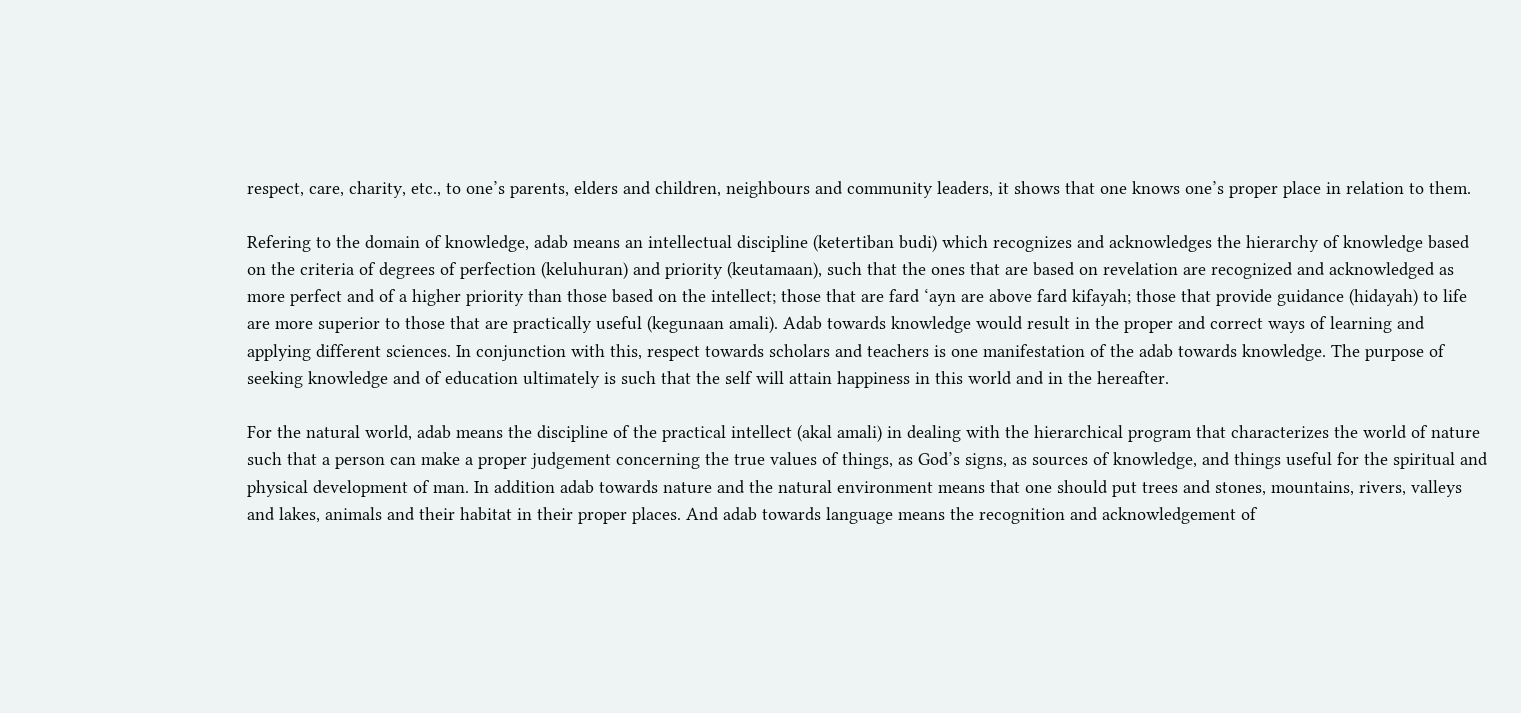respect, care, charity, etc., to one’s parents, elders and children, neighbours and community leaders, it shows that one knows one’s proper place in relation to them.

Refering to the domain of knowledge, adab means an intellectual discipline (ketertiban budi) which recognizes and acknowledges the hierarchy of knowledge based on the criteria of degrees of perfection (keluhuran) and priority (keutamaan), such that the ones that are based on revelation are recognized and acknowledged as more perfect and of a higher priority than those based on the intellect; those that are fard ‘ayn are above fard kifayah; those that provide guidance (hidayah) to life are more superior to those that are practically useful (kegunaan amali). Adab towards knowledge would result in the proper and correct ways of learning and applying different sciences. In conjunction with this, respect towards scholars and teachers is one manifestation of the adab towards knowledge. The purpose of seeking knowledge and of education ultimately is such that the self will attain happiness in this world and in the hereafter.

For the natural world, adab means the discipline of the practical intellect (akal amali) in dealing with the hierarchical program that characterizes the world of nature such that a person can make a proper judgement concerning the true values of things, as God’s signs, as sources of knowledge, and things useful for the spiritual and physical development of man. In addition adab towards nature and the natural environment means that one should put trees and stones, mountains, rivers, valleys and lakes, animals and their habitat in their proper places. And adab towards language means the recognition and acknowledgement of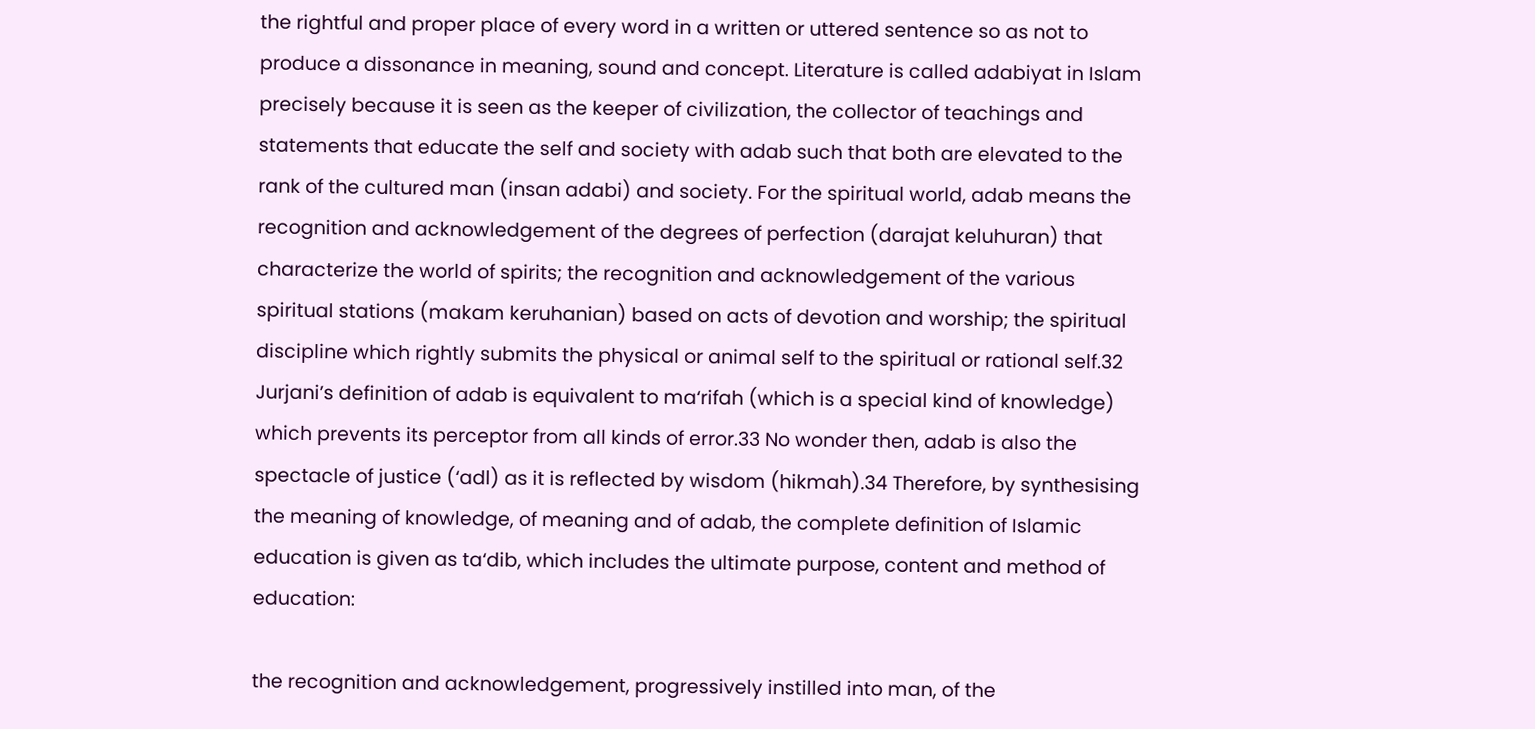the rightful and proper place of every word in a written or uttered sentence so as not to produce a dissonance in meaning, sound and concept. Literature is called adabiyat in Islam precisely because it is seen as the keeper of civilization, the collector of teachings and statements that educate the self and society with adab such that both are elevated to the rank of the cultured man (insan adabi) and society. For the spiritual world, adab means the recognition and acknowledgement of the degrees of perfection (darajat keluhuran) that characterize the world of spirits; the recognition and acknowledgement of the various spiritual stations (makam keruhanian) based on acts of devotion and worship; the spiritual discipline which rightly submits the physical or animal self to the spiritual or rational self.32 Jurjani’s definition of adab is equivalent to ma‘rifah (which is a special kind of knowledge) which prevents its perceptor from all kinds of error.33 No wonder then, adab is also the spectacle of justice (‘adl) as it is reflected by wisdom (hikmah).34 Therefore, by synthesising the meaning of knowledge, of meaning and of adab, the complete definition of Islamic education is given as ta‘dib, which includes the ultimate purpose, content and method of education:

the recognition and acknowledgement, progressively instilled into man, of the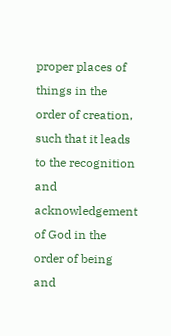proper places of things in the order of creation, such that it leads to the recognition and acknowledgement of God in the order of being and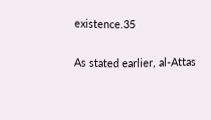existence.35

As stated earlier, al-Attas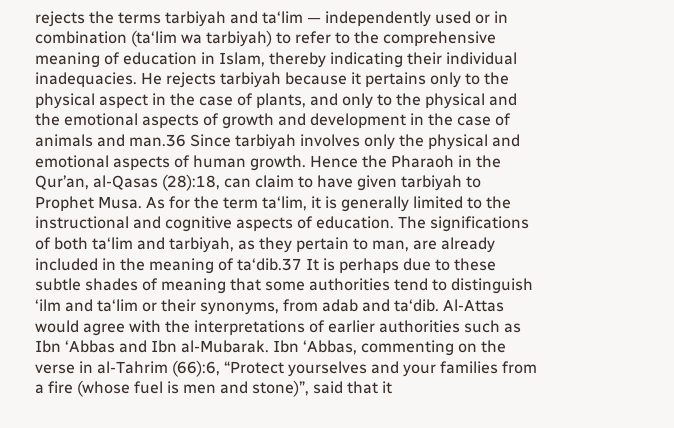rejects the terms tarbiyah and ta‘lim — independently used or in combination (ta‘lim wa tarbiyah) to refer to the comprehensive meaning of education in Islam, thereby indicating their individual inadequacies. He rejects tarbiyah because it pertains only to the physical aspect in the case of plants, and only to the physical and the emotional aspects of growth and development in the case of animals and man.36 Since tarbiyah involves only the physical and emotional aspects of human growth. Hence the Pharaoh in the Qur’an, al-Qasas (28):18, can claim to have given tarbiyah to Prophet Musa. As for the term ta‘lim, it is generally limited to the instructional and cognitive aspects of education. The significations of both ta‘lim and tarbiyah, as they pertain to man, are already included in the meaning of ta‘dib.37 It is perhaps due to these subtle shades of meaning that some authorities tend to distinguish ‘ilm and ta‘lim or their synonyms, from adab and ta‘dib. Al-Attas would agree with the interpretations of earlier authorities such as Ibn ‘Abbas and Ibn al-Mubarak. Ibn ‘Abbas, commenting on the verse in al-Tahrim (66):6, “Protect yourselves and your families from a fire (whose fuel is men and stone)”, said that it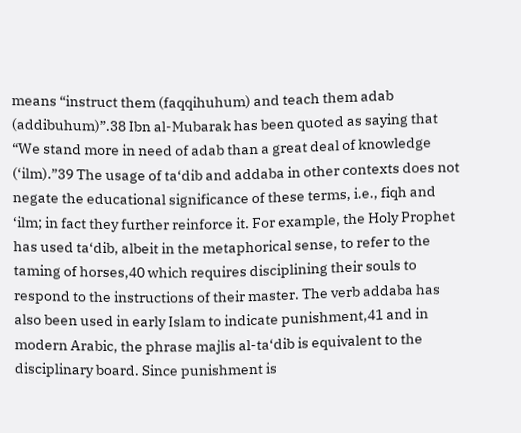means “instruct them (faqqihuhum) and teach them adab (addibuhum)”.38 Ibn al-Mubarak has been quoted as saying that “We stand more in need of adab than a great deal of knowledge (‘ilm).”39 The usage of ta‘dib and addaba in other contexts does not negate the educational significance of these terms, i.e., fiqh and ‘ilm; in fact they further reinforce it. For example, the Holy Prophet has used ta‘dib, albeit in the metaphorical sense, to refer to the taming of horses,40 which requires disciplining their souls to respond to the instructions of their master. The verb addaba has also been used in early Islam to indicate punishment,41 and in modern Arabic, the phrase majlis al-ta‘dib is equivalent to the disciplinary board. Since punishment is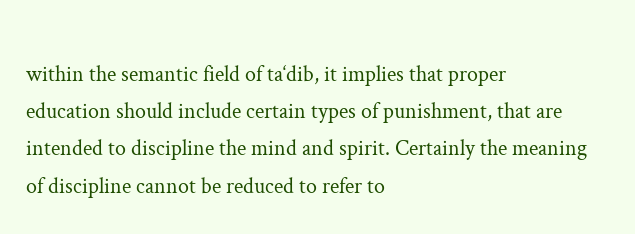within the semantic field of ta‘dib, it implies that proper education should include certain types of punishment, that are intended to discipline the mind and spirit. Certainly the meaning of discipline cannot be reduced to refer to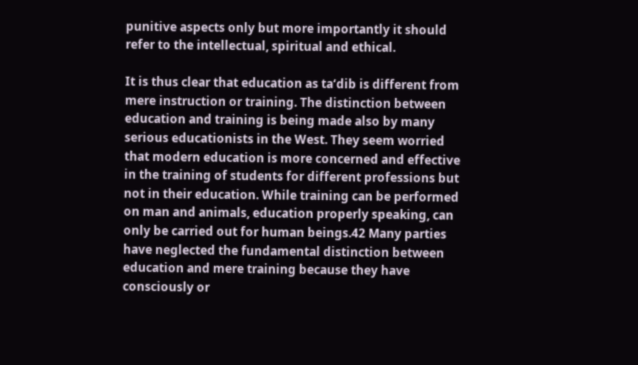punitive aspects only but more importantly it should refer to the intellectual, spiritual and ethical.

It is thus clear that education as ta‘dib is different from mere instruction or training. The distinction between education and training is being made also by many serious educationists in the West. They seem worried that modern education is more concerned and effective in the training of students for different professions but not in their education. While training can be performed on man and animals, education properly speaking, can only be carried out for human beings.42 Many parties have neglected the fundamental distinction between education and mere training because they have consciously or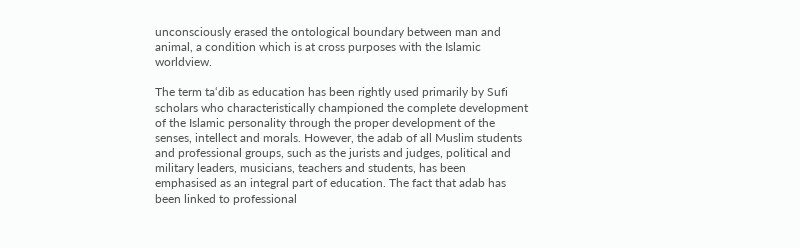unconsciously erased the ontological boundary between man and animal, a condition which is at cross purposes with the Islamic worldview.

The term ta‘dib as education has been rightly used primarily by Sufi scholars who characteristically championed the complete development of the Islamic personality through the proper development of the senses, intellect and morals. However, the adab of all Muslim students and professional groups, such as the jurists and judges, political and military leaders, musicians, teachers and students, has been emphasised as an integral part of education. The fact that adab has been linked to professional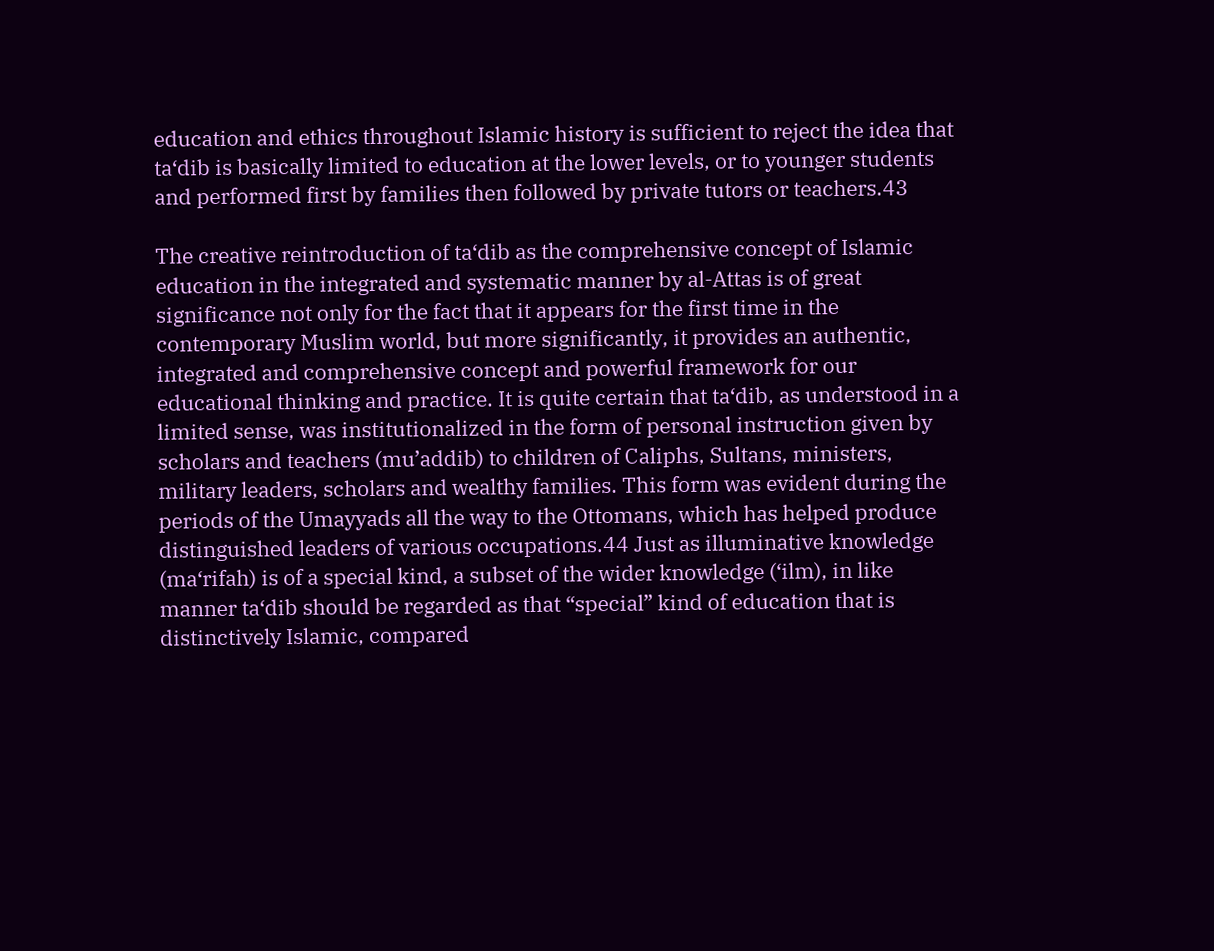education and ethics throughout Islamic history is sufficient to reject the idea that ta‘dib is basically limited to education at the lower levels, or to younger students and performed first by families then followed by private tutors or teachers.43

The creative reintroduction of ta‘dib as the comprehensive concept of Islamic education in the integrated and systematic manner by al-Attas is of great significance not only for the fact that it appears for the first time in the contemporary Muslim world, but more significantly, it provides an authentic, integrated and comprehensive concept and powerful framework for our educational thinking and practice. It is quite certain that ta‘dib, as understood in a limited sense, was institutionalized in the form of personal instruction given by scholars and teachers (mu’addib) to children of Caliphs, Sultans, ministers, military leaders, scholars and wealthy families. This form was evident during the periods of the Umayyads all the way to the Ottomans, which has helped produce distinguished leaders of various occupations.44 Just as illuminative knowledge (ma‘rifah) is of a special kind, a subset of the wider knowledge (‘ilm), in like manner ta‘dib should be regarded as that “special” kind of education that is distinctively Islamic, compared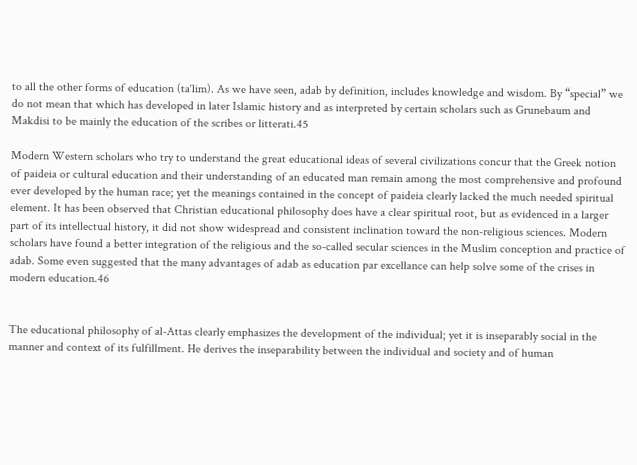to all the other forms of education (ta‘lim). As we have seen, adab by definition, includes knowledge and wisdom. By “special” we do not mean that which has developed in later Islamic history and as interpreted by certain scholars such as Grunebaum and Makdisi to be mainly the education of the scribes or litterati.45

Modern Western scholars who try to understand the great educational ideas of several civilizations concur that the Greek notion of paideia or cultural education and their understanding of an educated man remain among the most comprehensive and profound ever developed by the human race; yet the meanings contained in the concept of paideia clearly lacked the much needed spiritual element. It has been observed that Christian educational philosophy does have a clear spiritual root, but as evidenced in a larger part of its intellectual history, it did not show widespread and consistent inclination toward the non-religious sciences. Modern scholars have found a better integration of the religious and the so-called secular sciences in the Muslim conception and practice of adab. Some even suggested that the many advantages of adab as education par excellance can help solve some of the crises in modern education.46


The educational philosophy of al-Attas clearly emphasizes the development of the individual; yet it is inseparably social in the manner and context of its fulfillment. He derives the inseparability between the individual and society and of human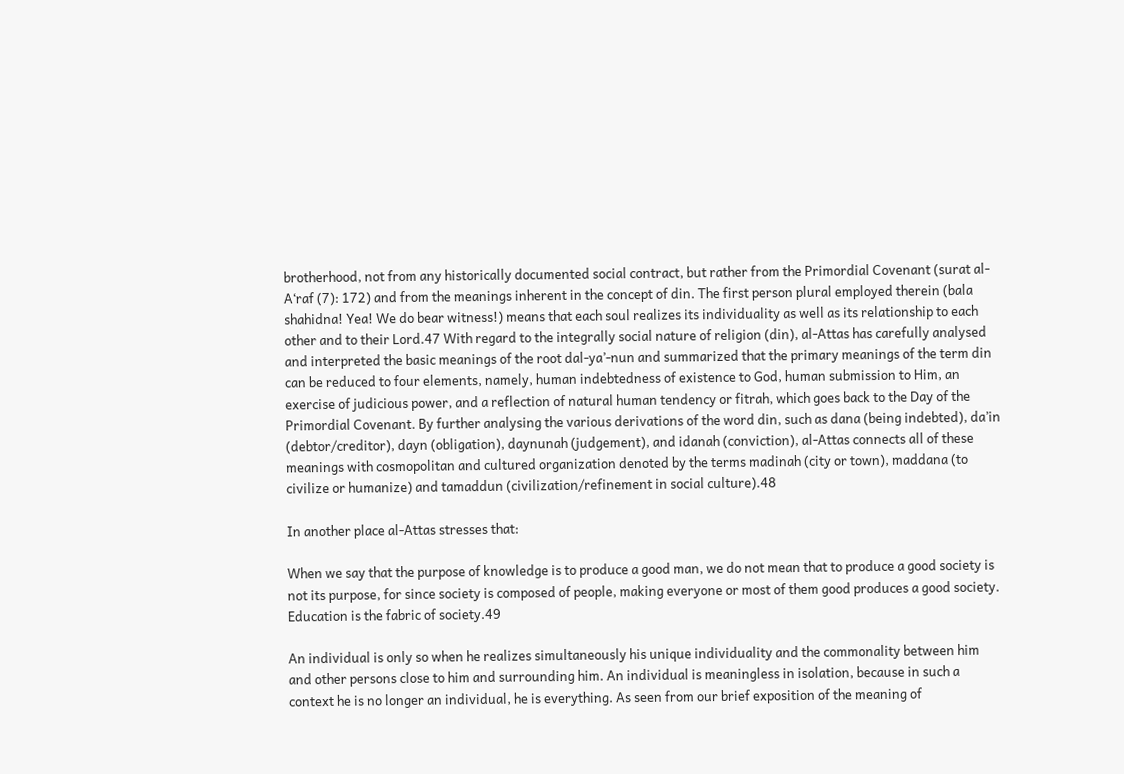brotherhood, not from any historically documented social contract, but rather from the Primordial Covenant (surat al-A‘raf (7): 172) and from the meanings inherent in the concept of din. The first person plural employed therein (bala shahidna! Yea! We do bear witness!) means that each soul realizes its individuality as well as its relationship to each other and to their Lord.47 With regard to the integrally social nature of religion (din), al-Attas has carefully analysed and interpreted the basic meanings of the root dal-ya’-nun and summarized that the primary meanings of the term din can be reduced to four elements, namely, human indebtedness of existence to God, human submission to Him, an exercise of judicious power, and a reflection of natural human tendency or fitrah, which goes back to the Day of the Primordial Covenant. By further analysing the various derivations of the word din, such as dana (being indebted), da’in (debtor/creditor), dayn (obligation), daynunah (judgement), and idanah (conviction), al-Attas connects all of these meanings with cosmopolitan and cultured organization denoted by the terms madinah (city or town), maddana (to civilize or humanize) and tamaddun (civilization/refinement in social culture).48

In another place al-Attas stresses that:

When we say that the purpose of knowledge is to produce a good man, we do not mean that to produce a good society is not its purpose, for since society is composed of people, making everyone or most of them good produces a good society. Education is the fabric of society.49

An individual is only so when he realizes simultaneously his unique individuality and the commonality between him and other persons close to him and surrounding him. An individual is meaningless in isolation, because in such a context he is no longer an individual, he is everything. As seen from our brief exposition of the meaning of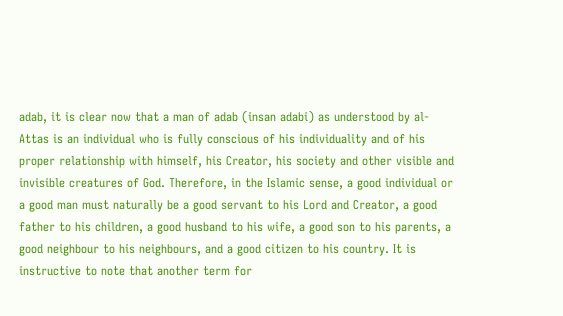adab, it is clear now that a man of adab (insan adabi) as understood by al-Attas is an individual who is fully conscious of his individuality and of his proper relationship with himself, his Creator, his society and other visible and invisible creatures of God. Therefore, in the Islamic sense, a good individual or a good man must naturally be a good servant to his Lord and Creator, a good father to his children, a good husband to his wife, a good son to his parents, a good neighbour to his neighbours, and a good citizen to his country. It is instructive to note that another term for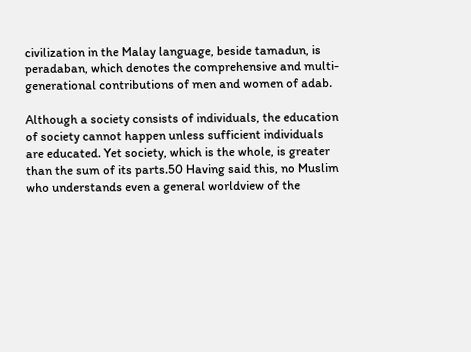civilization in the Malay language, beside tamadun, is peradaban, which denotes the comprehensive and multi-generational contributions of men and women of adab.

Although a society consists of individuals, the education of society cannot happen unless sufficient individuals are educated. Yet society, which is the whole, is greater than the sum of its parts.50 Having said this, no Muslim who understands even a general worldview of the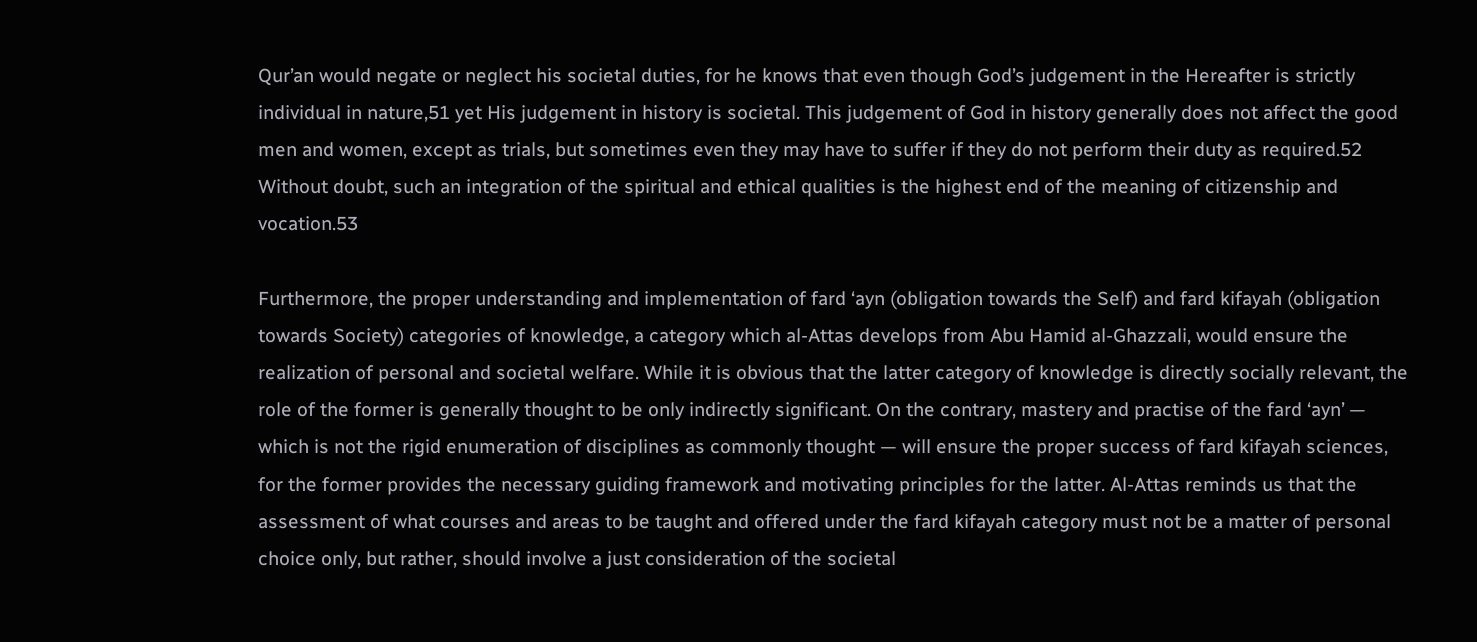Qur’an would negate or neglect his societal duties, for he knows that even though God’s judgement in the Hereafter is strictly individual in nature,51 yet His judgement in history is societal. This judgement of God in history generally does not affect the good men and women, except as trials, but sometimes even they may have to suffer if they do not perform their duty as required.52 Without doubt, such an integration of the spiritual and ethical qualities is the highest end of the meaning of citizenship and vocation.53

Furthermore, the proper understanding and implementation of fard ‘ayn (obligation towards the Self) and fard kifayah (obligation towards Society) categories of knowledge, a category which al-Attas develops from Abu Hamid al-Ghazzali, would ensure the realization of personal and societal welfare. While it is obvious that the latter category of knowledge is directly socially relevant, the role of the former is generally thought to be only indirectly significant. On the contrary, mastery and practise of the fard ‘ayn’ — which is not the rigid enumeration of disciplines as commonly thought — will ensure the proper success of fard kifayah sciences, for the former provides the necessary guiding framework and motivating principles for the latter. Al-Attas reminds us that the assessment of what courses and areas to be taught and offered under the fard kifayah category must not be a matter of personal choice only, but rather, should involve a just consideration of the societal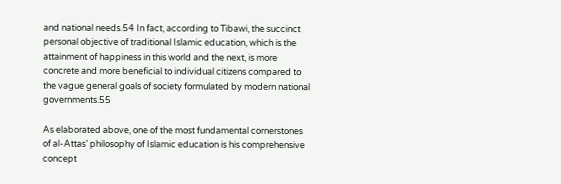and national needs.54 In fact, according to Tibawi, the succinct personal objective of traditional Islamic education, which is the attainment of happiness in this world and the next, is more concrete and more beneficial to individual citizens compared to the vague general goals of society formulated by modern national governments.55

As elaborated above, one of the most fundamental cornerstones of al-Attas’ philosophy of Islamic education is his comprehensive concept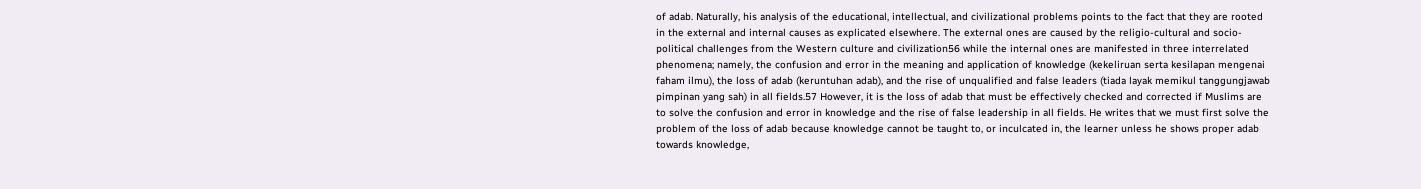of adab. Naturally, his analysis of the educational, intellectual, and civilizational problems points to the fact that they are rooted in the external and internal causes as explicated elsewhere. The external ones are caused by the religio-cultural and socio-political challenges from the Western culture and civilization56 while the internal ones are manifested in three interrelated phenomena; namely, the confusion and error in the meaning and application of knowledge (kekeliruan serta kesilapan mengenai faham ilmu), the loss of adab (keruntuhan adab), and the rise of unqualified and false leaders (tiada layak memikul tanggungjawab pimpinan yang sah) in all fields.57 However, it is the loss of adab that must be effectively checked and corrected if Muslims are to solve the confusion and error in knowledge and the rise of false leadership in all fields. He writes that we must first solve the problem of the loss of adab because knowledge cannot be taught to, or inculcated in, the learner unless he shows proper adab towards knowledge,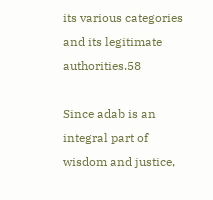its various categories and its legitimate authorities.58

Since adab is an integral part of wisdom and justice,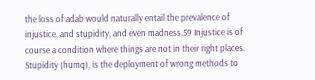the loss of adab would naturally entail the prevalence of injustice, and stupidity, and even madness.59 Injustice is of course a condition where things are not in their right places. Stupidity (humq), is the deployment of wrong methods to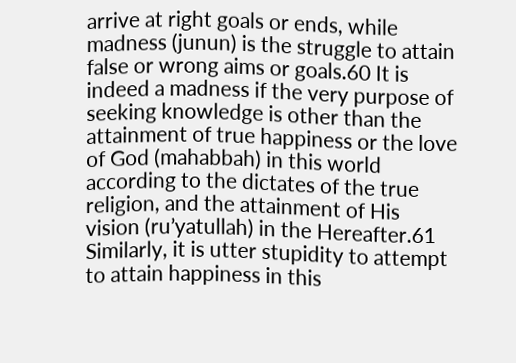arrive at right goals or ends, while madness (junun) is the struggle to attain false or wrong aims or goals.60 It is indeed a madness if the very purpose of seeking knowledge is other than the attainment of true happiness or the love of God (mahabbah) in this world according to the dictates of the true religion, and the attainment of His vision (ru’yatullah) in the Hereafter.61 Similarly, it is utter stupidity to attempt to attain happiness in this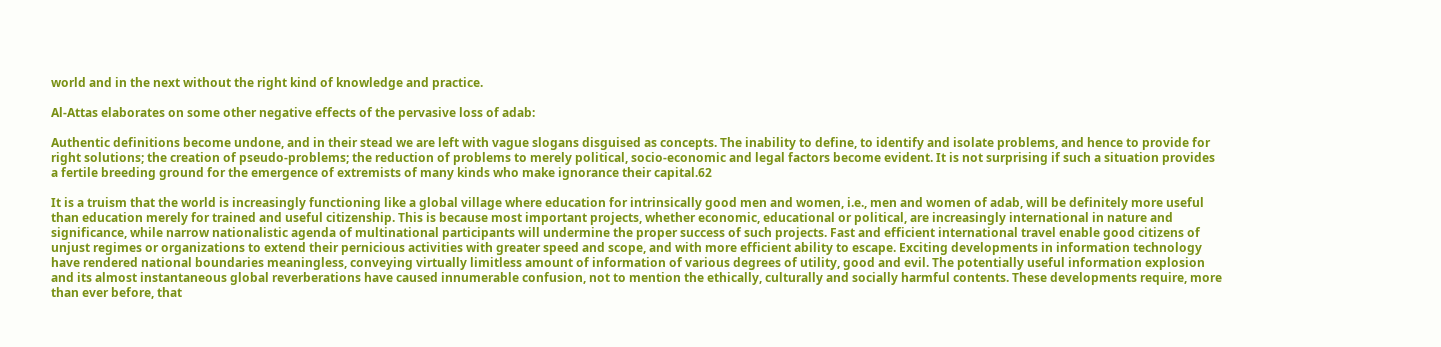world and in the next without the right kind of knowledge and practice.

Al-Attas elaborates on some other negative effects of the pervasive loss of adab:

Authentic definitions become undone, and in their stead we are left with vague slogans disguised as concepts. The inability to define, to identify and isolate problems, and hence to provide for right solutions; the creation of pseudo-problems; the reduction of problems to merely political, socio-economic and legal factors become evident. It is not surprising if such a situation provides a fertile breeding ground for the emergence of extremists of many kinds who make ignorance their capital.62

It is a truism that the world is increasingly functioning like a global village where education for intrinsically good men and women, i.e., men and women of adab, will be definitely more useful than education merely for trained and useful citizenship. This is because most important projects, whether economic, educational or political, are increasingly international in nature and significance, while narrow nationalistic agenda of multinational participants will undermine the proper success of such projects. Fast and efficient international travel enable good citizens of unjust regimes or organizations to extend their pernicious activities with greater speed and scope, and with more efficient ability to escape. Exciting developments in information technology have rendered national boundaries meaningless, conveying virtually limitless amount of information of various degrees of utility, good and evil. The potentially useful information explosion and its almost instantaneous global reverberations have caused innumerable confusion, not to mention the ethically, culturally and socially harmful contents. These developments require, more than ever before, that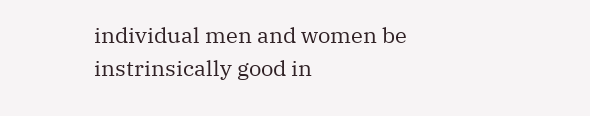individual men and women be instrinsically good in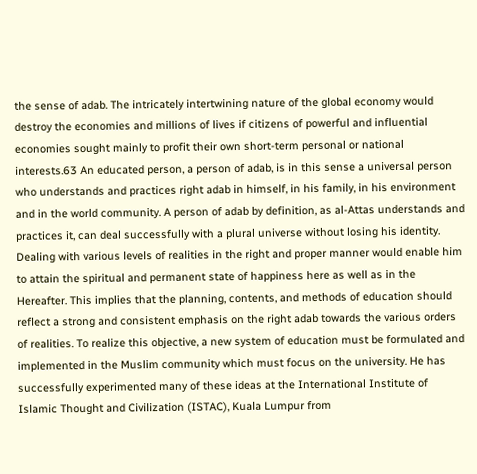the sense of adab. The intricately intertwining nature of the global economy would destroy the economies and millions of lives if citizens of powerful and influential economies sought mainly to profit their own short-term personal or national interests.63 An educated person, a person of adab, is in this sense a universal person who understands and practices right adab in himself, in his family, in his environment and in the world community. A person of adab by definition, as al-Attas understands and practices it, can deal successfully with a plural universe without losing his identity. Dealing with various levels of realities in the right and proper manner would enable him to attain the spiritual and permanent state of happiness here as well as in the Hereafter. This implies that the planning, contents, and methods of education should reflect a strong and consistent emphasis on the right adab towards the various orders of realities. To realize this objective, a new system of education must be formulated and implemented in the Muslim community which must focus on the university. He has successfully experimented many of these ideas at the International Institute of Islamic Thought and Civilization (ISTAC), Kuala Lumpur from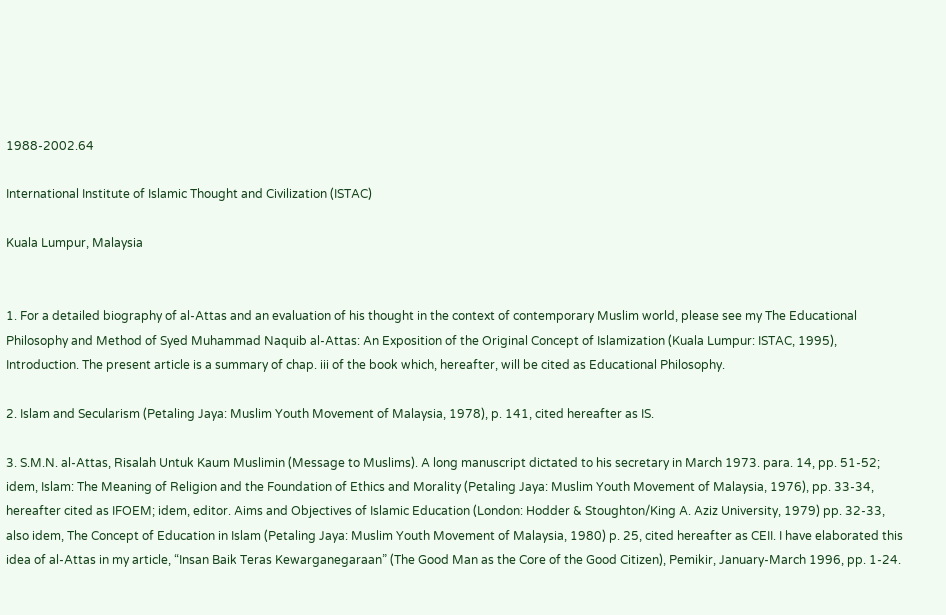1988-2002.64

International Institute of Islamic Thought and Civilization (ISTAC)

Kuala Lumpur, Malaysia


1. For a detailed biography of al-Attas and an evaluation of his thought in the context of contemporary Muslim world, please see my The Educational Philosophy and Method of Syed Muhammad Naquib al-Attas: An Exposition of the Original Concept of Islamization (Kuala Lumpur: ISTAC, 1995), Introduction. The present article is a summary of chap. iii of the book which, hereafter, will be cited as Educational Philosophy.

2. Islam and Secularism (Petaling Jaya: Muslim Youth Movement of Malaysia, 1978), p. 141, cited hereafter as IS.

3. S.M.N. al-Attas, Risalah Untuk Kaum Muslimin (Message to Muslims). A long manuscript dictated to his secretary in March 1973. para. 14, pp. 51-52; idem, Islam: The Meaning of Religion and the Foundation of Ethics and Morality (Petaling Jaya: Muslim Youth Movement of Malaysia, 1976), pp. 33-34, hereafter cited as IFOEM; idem, editor. Aims and Objectives of Islamic Education (London: Hodder & Stoughton/King A. Aziz University, 1979) pp. 32-33, also idem, The Concept of Education in Islam (Petaling Jaya: Muslim Youth Movement of Malaysia, 1980) p. 25, cited hereafter as CEII. I have elaborated this idea of al-Attas in my article, “Insan Baik Teras Kewarganegaraan” (The Good Man as the Core of the Good Citizen), Pemikir, January-March 1996, pp. 1-24.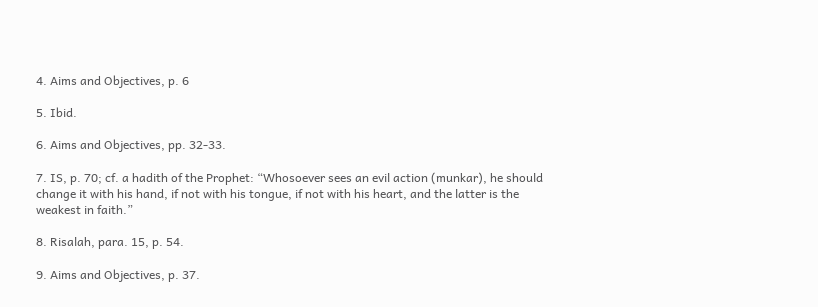4. Aims and Objectives, p. 6

5. Ibid.

6. Aims and Objectives, pp. 32-33.

7. IS, p. 70; cf. a hadith of the Prophet: “Whosoever sees an evil action (munkar), he should change it with his hand, if not with his tongue, if not with his heart, and the latter is the weakest in faith.”

8. Risalah, para. 15, p. 54.

9. Aims and Objectives, p. 37.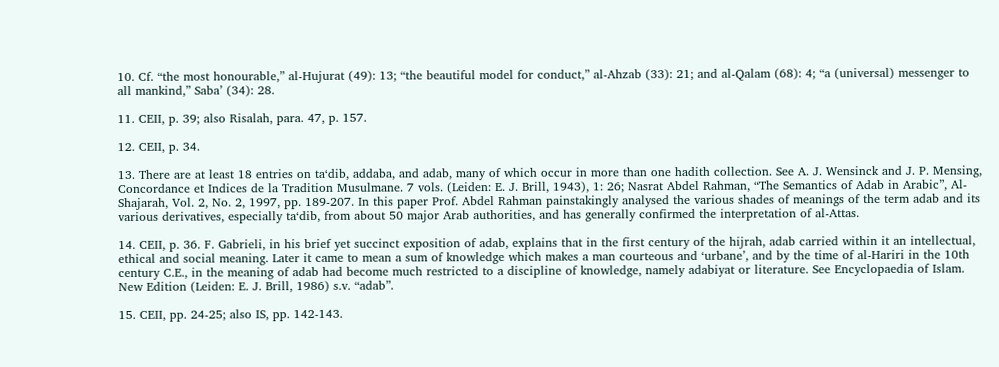10. Cf. “the most honourable,” al-Hujurat (49): 13; “the beautiful model for conduct,” al-Ahzab (33): 21; and al-Qalam (68): 4; “a (universal) messenger to all mankind,” Saba’ (34): 28.

11. CEII, p. 39; also Risalah, para. 47, p. 157.

12. CEII, p. 34.

13. There are at least 18 entries on ta‘dib, addaba, and adab, many of which occur in more than one hadith collection. See A. J. Wensinck and J. P. Mensing, Concordance et Indices de la Tradition Musulmane. 7 vols. (Leiden: E. J. Brill, 1943), 1: 26; Nasrat Abdel Rahman, “The Semantics of Adab in Arabic”, Al-Shajarah, Vol. 2, No. 2, 1997, pp. 189-207. In this paper Prof. Abdel Rahman painstakingly analysed the various shades of meanings of the term adab and its various derivatives, especially ta‘dib, from about 50 major Arab authorities, and has generally confirmed the interpretation of al-Attas.

14. CEII, p. 36. F. Gabrieli, in his brief yet succinct exposition of adab, explains that in the first century of the hijrah, adab carried within it an intellectual, ethical and social meaning. Later it came to mean a sum of knowledge which makes a man courteous and ‘urbane’, and by the time of al-Hariri in the 10th century C.E., in the meaning of adab had become much restricted to a discipline of knowledge, namely adabiyat or literature. See Encyclopaedia of Islam. New Edition (Leiden: E. J. Brill, 1986) s.v. “adab”.

15. CEII, pp. 24-25; also IS, pp. 142-143.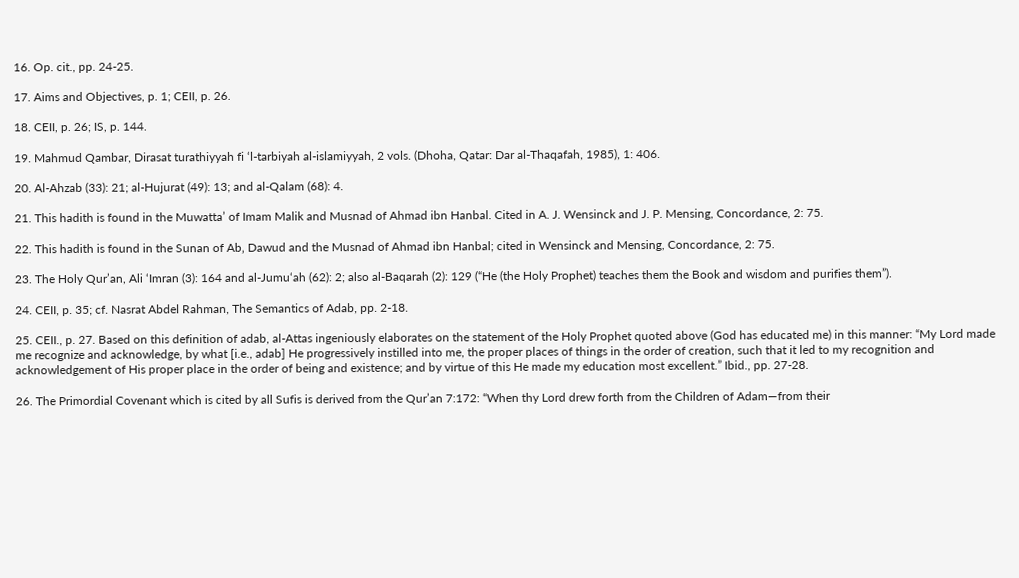16. Op. cit., pp. 24-25.

17. Aims and Objectives, p. 1; CEII, p. 26.

18. CEII, p. 26; IS, p. 144.

19. Mahmud Qambar, Dirasat turathiyyah fi ‘l-tarbiyah al-islamiyyah, 2 vols. (Dhoha, Qatar: Dar al-Thaqafah, 1985), 1: 406.

20. Al-Ahzab (33): 21; al-Hujurat (49): 13; and al-Qalam (68): 4.

21. This hadith is found in the Muwatta’ of Imam Malik and Musnad of Ahmad ibn Hanbal. Cited in A. J. Wensinck and J. P. Mensing, Concordance, 2: 75.

22. This hadith is found in the Sunan of Ab‚ Dawud and the Musnad of Ahmad ibn Hanbal; cited in Wensinck and Mensing, Concordance, 2: 75.

23. The Holy Qur’an, Ali ‘Imran (3): 164 and al-Jumu‘ah (62): 2; also al-Baqarah (2): 129 (“He (the Holy Prophet) teaches them the Book and wisdom and purifies them”).

24. CEII, p. 35; cf. Nasrat Abdel Rahman, The Semantics of Adab, pp. 2-18.

25. CEII., p. 27. Based on this definition of adab, al-Attas ingeniously elaborates on the statement of the Holy Prophet quoted above (God has educated me) in this manner: “My Lord made me recognize and acknowledge, by what [i.e., adab] He progressively instilled into me, the proper places of things in the order of creation, such that it led to my recognition and acknowledgement of His proper place in the order of being and existence; and by virtue of this He made my education most excellent.” Ibid., pp. 27-28.

26. The Primordial Covenant which is cited by all Sufis is derived from the Qur’an 7:172: “When thy Lord drew forth from the Children of Adam—from their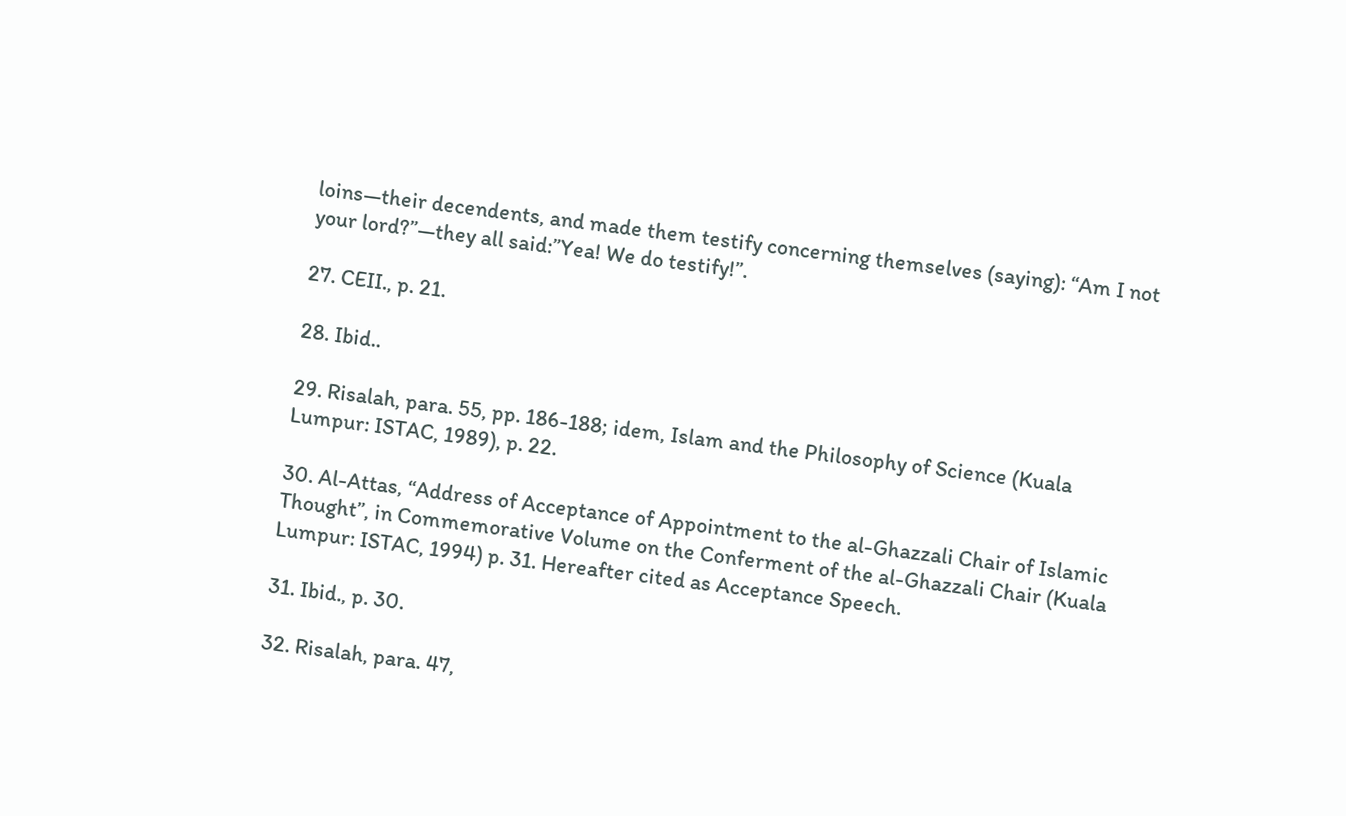loins—their decendents, and made them testify concerning themselves (saying): “Am I not your lord?”—they all said:”Yea! We do testify!”.

27. CEII., p. 21.

28. Ibid..

29. Risalah, para. 55, pp. 186-188; idem, Islam and the Philosophy of Science (Kuala Lumpur: ISTAC, 1989), p. 22.

30. Al-Attas, “Address of Acceptance of Appointment to the al-Ghazzali Chair of Islamic Thought”, in Commemorative Volume on the Conferment of the al-Ghazzali Chair (Kuala Lumpur: ISTAC, 1994) p. 31. Hereafter cited as Acceptance Speech.

31. Ibid., p. 30.

32. Risalah, para. 47,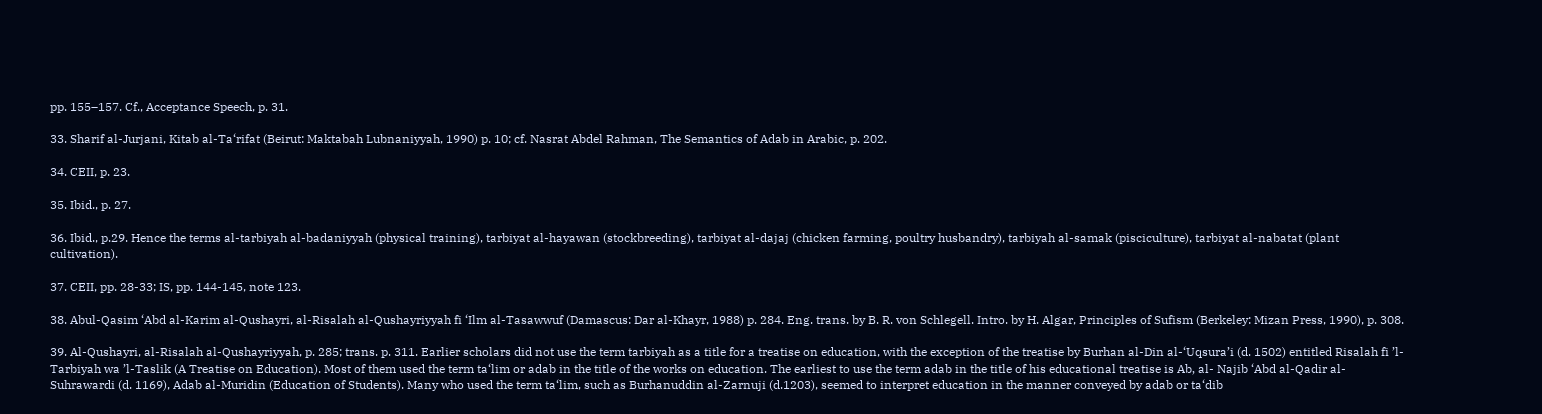pp. 155–157. Cf., Acceptance Speech, p. 31.

33. Sharif al-Jurjani, Kitab al-Ta‘rifat (Beirut: Maktabah Lubnaniyyah, 1990) p. 10; cf. Nasrat Abdel Rahman, The Semantics of Adab in Arabic, p. 202.

34. CEII, p. 23.

35. Ibid., p. 27.

36. Ibid., p.29. Hence the terms al-tarbiyah al-badaniyyah (physical training), tarbiyat al-hayawan (stockbreeding), tarbiyat al-dajaj (chicken farming, poultry husbandry), tarbiyah al-samak (pisciculture), tarbiyat al-nabatat (plant cultivation).

37. CEII, pp. 28-33; IS, pp. 144-145, note 123.

38. Abul-Qasim ‘Abd al-Karim al-Qushayri, al-Risalah al-Qushayriyyah fi ‘Ilm al-Tasawwuf (Damascus: Dar al-Khayr, 1988) p. 284. Eng. trans. by B. R. von Schlegell. Intro. by H. Algar, Principles of Sufism (Berkeley: Mizan Press, 1990), p. 308.

39. Al-Qushayri, al-Risalah al-Qushayriyyah, p. 285; trans. p. 311. Earlier scholars did not use the term tarbiyah as a title for a treatise on education, with the exception of the treatise by Burhan al-Din al-‘Uqsura’i (d. 1502) entitled Risalah fi ’l-Tarbiyah wa ’l-Taslik (A Treatise on Education). Most of them used the term ta‘lim or adab in the title of the works on education. The earliest to use the term adab in the title of his educational treatise is Ab‚ al- Najib ‘Abd al-Qadir al-Suhrawardi (d. 1169), Adab al-Muridin (Education of Students). Many who used the term ta‘lim, such as Burhanuddin al-Zarnuji (d.1203), seemed to interpret education in the manner conveyed by adab or ta‘dib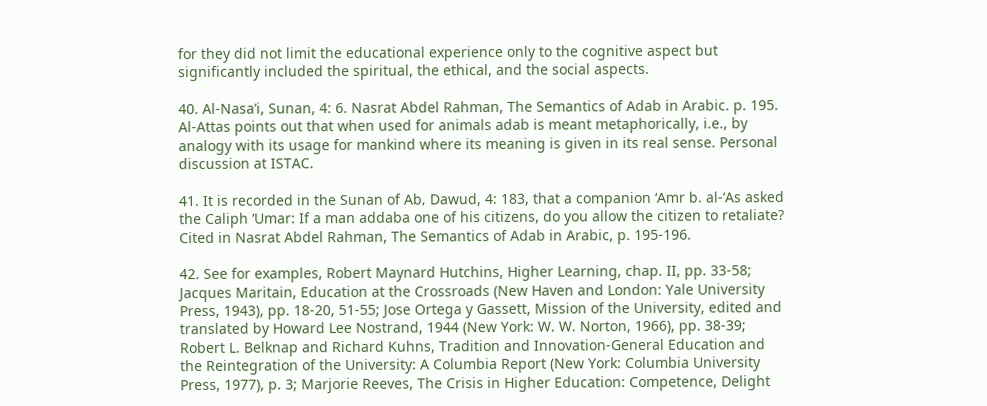for they did not limit the educational experience only to the cognitive aspect but significantly included the spiritual, the ethical, and the social aspects.

40. Al-Nasa’i, Sunan, 4: 6. Nasrat Abdel Rahman, The Semantics of Adab in Arabic. p. 195. Al-Attas points out that when used for animals adab is meant metaphorically, i.e., by analogy with its usage for mankind where its meaning is given in its real sense. Personal discussion at ISTAC.

41. It is recorded in the Sunan of Ab‚ Dawud, 4: 183, that a companion ‘Amr b. al-‘As asked the Caliph ‘Umar: If a man addaba one of his citizens, do you allow the citizen to retaliate? Cited in Nasrat Abdel Rahman, The Semantics of Adab in Arabic, p. 195-196.

42. See for examples, Robert Maynard Hutchins, Higher Learning, chap. II, pp. 33-58; Jacques Maritain, Education at the Crossroads (New Haven and London: Yale University Press, 1943), pp. 18-20, 51-55; Jose Ortega y Gassett, Mission of the University, edited and translated by Howard Lee Nostrand, 1944 (New York: W. W. Norton, 1966), pp. 38-39; Robert L. Belknap and Richard Kuhns, Tradition and Innovation-General Education and the Reintegration of the University: A Columbia Report (New York: Columbia University Press, 1977), p. 3; Marjorie Reeves, The Crisis in Higher Education: Competence, Delight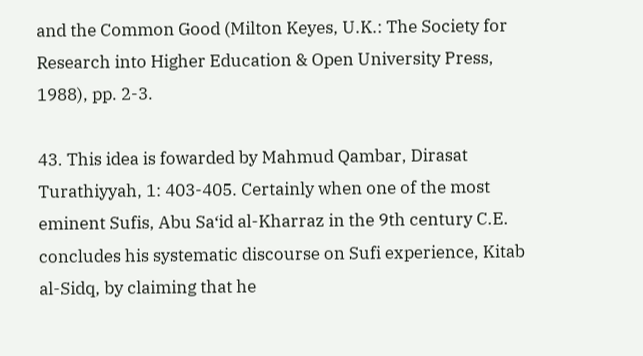and the Common Good (Milton Keyes, U.K.: The Society for Research into Higher Education & Open University Press, 1988), pp. 2-3.

43. This idea is fowarded by Mahmud Qambar, Dirasat Turathiyyah, 1: 403-405. Certainly when one of the most eminent Sufis, Abu Sa‘id al-Kharraz in the 9th century C.E. concludes his systematic discourse on Sufi experience, Kitab al-Sidq, by claiming that he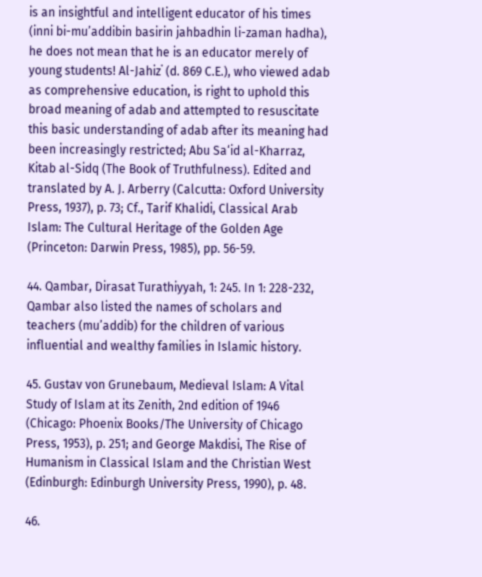is an insightful and intelligent educator of his times (inni bi-mu’addibin basirin jahbadhin li-zaman hadha), he does not mean that he is an educator merely of young students! Al-Jahiz˙ (d. 869 C.E.), who viewed adab as comprehensive education, is right to uphold this broad meaning of adab and attempted to resuscitate this basic understanding of adab after its meaning had been increasingly restricted; Abu Sa‘id al-Kharraz, Kitab al-Sidq (The Book of Truthfulness). Edited and translated by A. J. Arberry (Calcutta: Oxford University Press, 1937), p. 73; Cf., Tarif Khalidi, Classical Arab Islam: The Cultural Heritage of the Golden Age (Princeton: Darwin Press, 1985), pp. 56-59.

44. Qambar, Dirasat Turathiyyah, 1: 245. In 1: 228-232, Qambar also listed the names of scholars and teachers (mu’addib) for the children of various influential and wealthy families in Islamic history.

45. Gustav von Grunebaum, Medieval Islam: A Vital Study of Islam at its Zenith, 2nd edition of 1946 (Chicago: Phoenix Books/The University of Chicago Press, 1953), p. 251; and George Makdisi, The Rise of Humanism in Classical Islam and the Christian West (Edinburgh: Edinburgh University Press, 1990), p. 48.

46.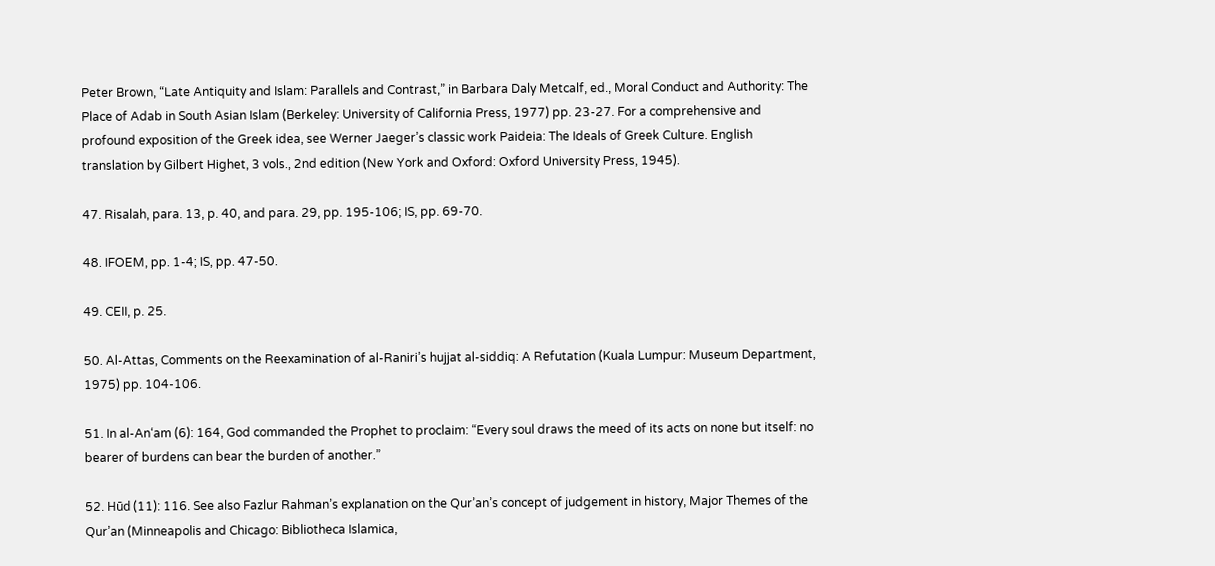Peter Brown, “Late Antiquity and Islam: Parallels and Contrast,” in Barbara Daly Metcalf, ed., Moral Conduct and Authority: The Place of Adab in South Asian Islam (Berkeley: University of California Press, 1977) pp. 23-27. For a comprehensive and profound exposition of the Greek idea, see Werner Jaeger’s classic work Paideia: The Ideals of Greek Culture. English translation by Gilbert Highet, 3 vols., 2nd edition (New York and Oxford: Oxford University Press, 1945).

47. Risalah, para. 13, p. 40, and para. 29, pp. 195-106; IS, pp. 69-70.

48. IFOEM, pp. 1-4; IS, pp. 47-50.

49. CEII, p. 25.

50. Al-Attas, Comments on the Reexamination of al-Raniri’s hujjat al-siddiq: A Refutation (Kuala Lumpur: Museum Department, 1975) pp. 104-106.

51. In al-An‘am (6): 164, God commanded the Prophet to proclaim: “Every soul draws the meed of its acts on none but itself: no bearer of burdens can bear the burden of another.”

52. Hūd (11): 116. See also Fazlur Rahman’s explanation on the Qur’an’s concept of judgement in history, Major Themes of the Qur’an (Minneapolis and Chicago: Bibliotheca Islamica,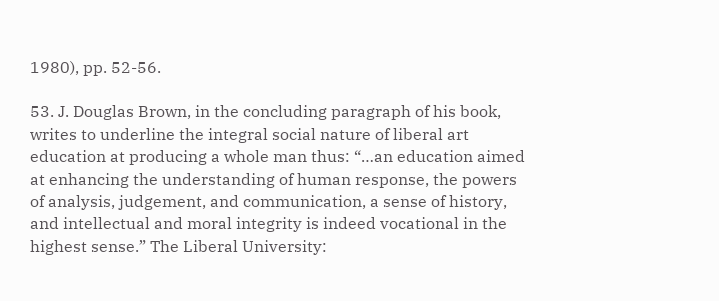1980), pp. 52-56.

53. J. Douglas Brown, in the concluding paragraph of his book, writes to underline the integral social nature of liberal art education at producing a whole man thus: “…an education aimed at enhancing the understanding of human response, the powers of analysis, judgement, and communication, a sense of history, and intellectual and moral integrity is indeed vocational in the highest sense.” The Liberal University: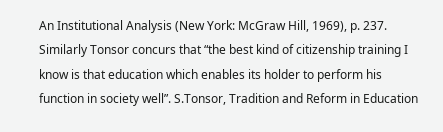An Institutional Analysis (New York: McGraw Hill, 1969), p. 237. Similarly Tonsor concurs that “the best kind of citizenship training I know is that education which enables its holder to perform his function in society well”. S.Tonsor, Tradition and Reform in Education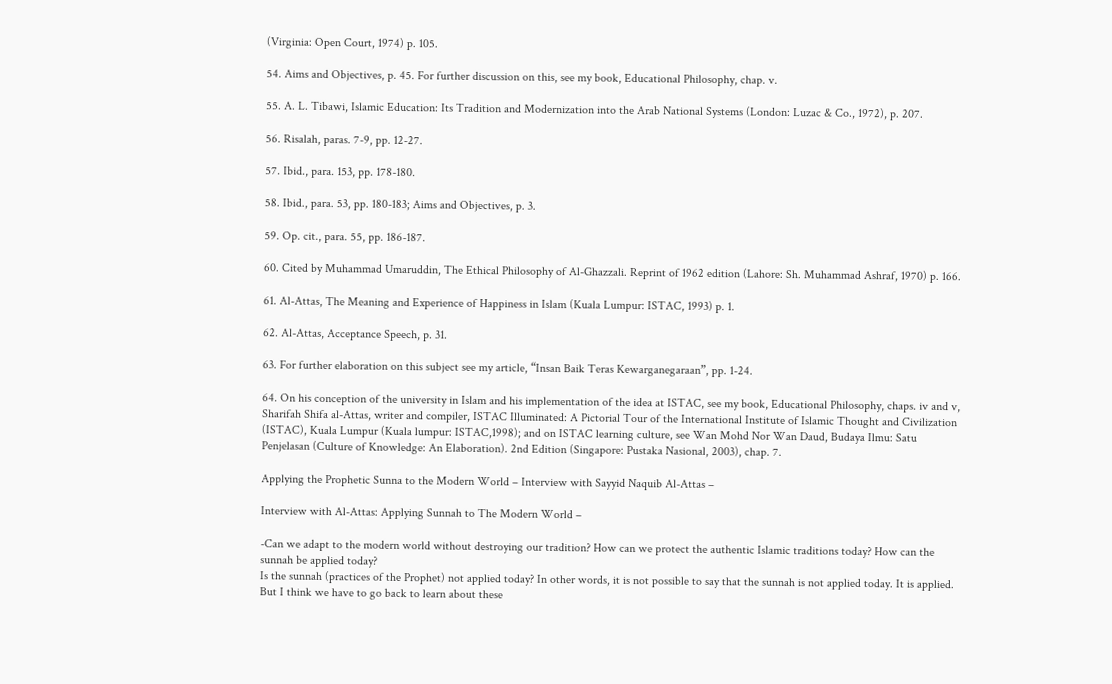(Virginia: Open Court, 1974) p. 105.

54. Aims and Objectives, p. 45. For further discussion on this, see my book, Educational Philosophy, chap. v.

55. A. L. Tibawi, Islamic Education: Its Tradition and Modernization into the Arab National Systems (London: Luzac & Co., 1972), p. 207.

56. Risalah, paras. 7-9, pp. 12-27.

57. Ibid., para. 153, pp. 178-180.

58. Ibid., para. 53, pp. 180-183; Aims and Objectives, p. 3.

59. Op. cit., para. 55, pp. 186-187.

60. Cited by Muhammad Umaruddin, The Ethical Philosophy of Al-Ghazzali. Reprint of 1962 edition (Lahore: Sh. Muhammad Ashraf, 1970) p. 166.

61. Al-Attas, The Meaning and Experience of Happiness in Islam (Kuala Lumpur: ISTAC, 1993) p. 1.

62. Al-Attas, Acceptance Speech, p. 31.

63. For further elaboration on this subject see my article, “Insan Baik Teras Kewarganegaraan”, pp. 1-24.

64. On his conception of the university in Islam and his implementation of the idea at ISTAC, see my book, Educational Philosophy, chaps. iv and v, Sharifah Shifa al-Attas, writer and compiler, ISTAC Illuminated: A Pictorial Tour of the International Institute of Islamic Thought and Civilization (ISTAC), Kuala Lumpur (Kuala lumpur: ISTAC,1998); and on ISTAC learning culture, see Wan Mohd Nor Wan Daud, Budaya Ilmu: Satu Penjelasan (Culture of Knowledge: An Elaboration). 2nd Edition (Singapore: Pustaka Nasional, 2003), chap. 7.

Applying the Prophetic Sunna to the Modern World – Interview with Sayyid Naquib Al-Attas –

Interview with Al-Attas: Applying Sunnah to The Modern World –

-Can we adapt to the modern world without destroying our tradition? How can we protect the authentic Islamic traditions today? How can the sunnah be applied today?
Is the sunnah (practices of the Prophet) not applied today? In other words, it is not possible to say that the sunnah is not applied today. It is applied. But I think we have to go back to learn about these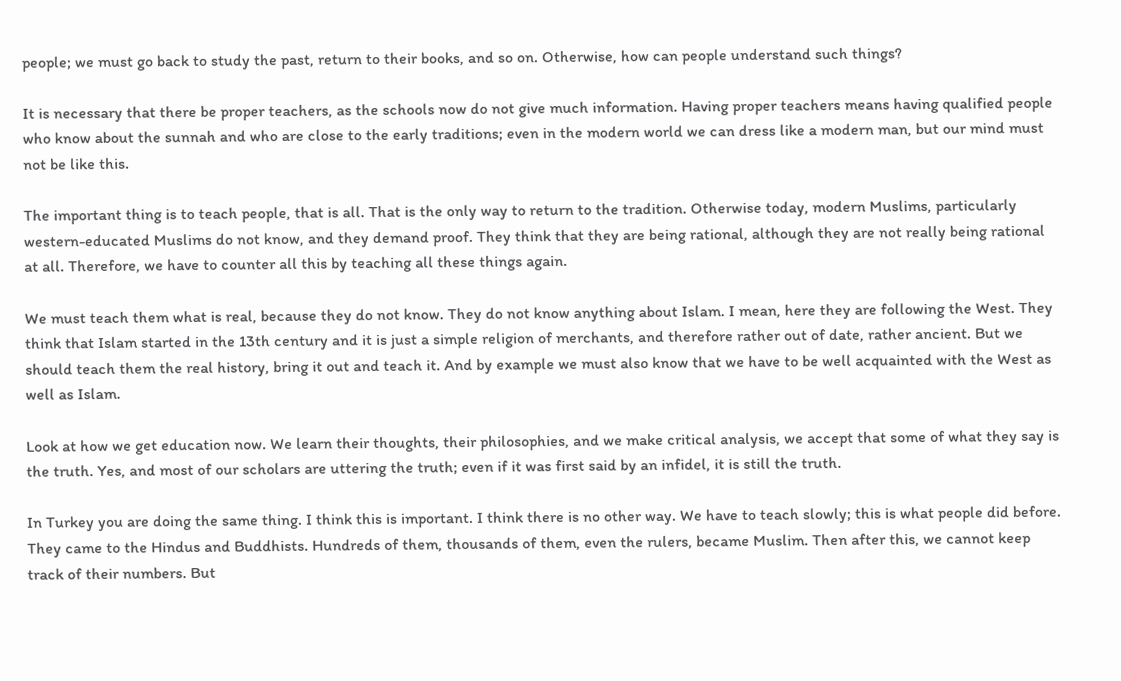people; we must go back to study the past, return to their books, and so on. Otherwise, how can people understand such things?

It is necessary that there be proper teachers, as the schools now do not give much information. Having proper teachers means having qualified people who know about the sunnah and who are close to the early traditions; even in the modern world we can dress like a modern man, but our mind must not be like this.

The important thing is to teach people, that is all. That is the only way to return to the tradition. Otherwise today, modern Muslims, particularly western-educated Muslims do not know, and they demand proof. They think that they are being rational, although they are not really being rational at all. Therefore, we have to counter all this by teaching all these things again.

We must teach them what is real, because they do not know. They do not know anything about Islam. I mean, here they are following the West. They think that Islam started in the 13th century and it is just a simple religion of merchants, and therefore rather out of date, rather ancient. But we should teach them the real history, bring it out and teach it. And by example we must also know that we have to be well acquainted with the West as well as Islam.

Look at how we get education now. We learn their thoughts, their philosophies, and we make critical analysis, we accept that some of what they say is the truth. Yes, and most of our scholars are uttering the truth; even if it was first said by an infidel, it is still the truth.

In Turkey you are doing the same thing. I think this is important. I think there is no other way. We have to teach slowly; this is what people did before. They came to the Hindus and Buddhists. Hundreds of them, thousands of them, even the rulers, became Muslim. Then after this, we cannot keep track of their numbers. But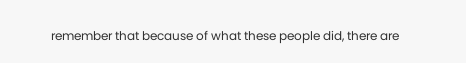remember that because of what these people did, there are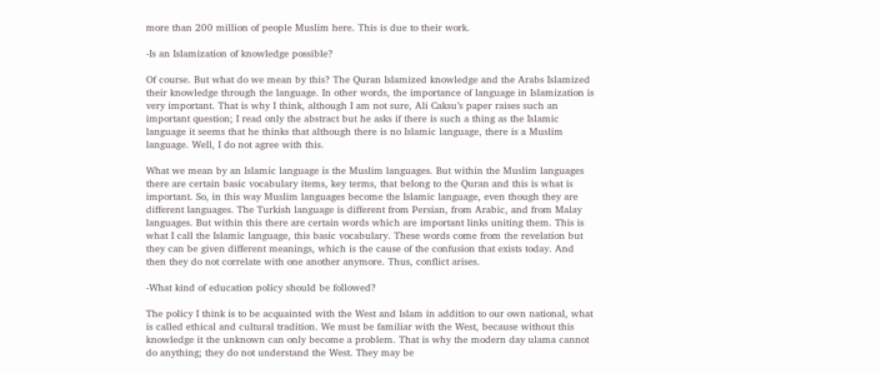more than 200 million of people Muslim here. This is due to their work.

-Is an Islamization of knowledge possible?

Of course. But what do we mean by this? The Quran Islamized knowledge and the Arabs Islamized their knowledge through the language. In other words, the importance of language in Islamization is very important. That is why I think, although I am not sure, Ali Caksu’s paper raises such an important question; I read only the abstract but he asks if there is such a thing as the Islamic language it seems that he thinks that although there is no Islamic language, there is a Muslim language. Well, I do not agree with this.

What we mean by an Islamic language is the Muslim languages. But within the Muslim languages there are certain basic vocabulary items, key terms, that belong to the Quran and this is what is important. So, in this way Muslim languages become the Islamic language, even though they are different languages. The Turkish language is different from Persian, from Arabic, and from Malay languages. But within this there are certain words which are important links uniting them. This is what I call the Islamic language, this basic vocabulary. These words come from the revelation but they can be given different meanings, which is the cause of the confusion that exists today. And then they do not correlate with one another anymore. Thus, conflict arises.

-What kind of education policy should be followed?

The policy I think is to be acquainted with the West and Islam in addition to our own national, what is called ethical and cultural tradition. We must be familiar with the West, because without this knowledge it the unknown can only become a problem. That is why the modern day ulama cannot do anything; they do not understand the West. They may be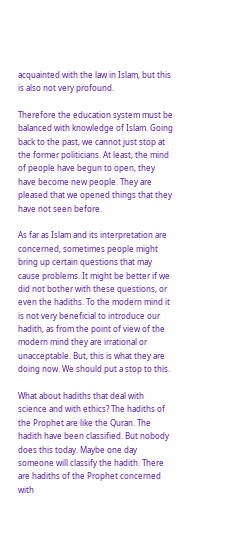acquainted with the law in Islam, but this is also not very profound.

Therefore the education system must be balanced with knowledge of Islam. Going back to the past, we cannot just stop at the former politicians. At least, the mind of people have begun to open, they have become new people. They are pleased that we opened things that they have not seen before.

As far as Islam and its interpretation are concerned, sometimes people might bring up certain questions that may cause problems. It might be better if we did not bother with these questions, or even the hadiths. To the modern mind it is not very beneficial to introduce our hadith, as from the point of view of the modern mind they are irrational or unacceptable. But, this is what they are doing now. We should put a stop to this.

What about hadiths that deal with science and with ethics? The hadiths of the Prophet are like the Quran. The hadith have been classified. But nobody does this today. Maybe one day someone will classify the hadith. There are hadiths of the Prophet concerned with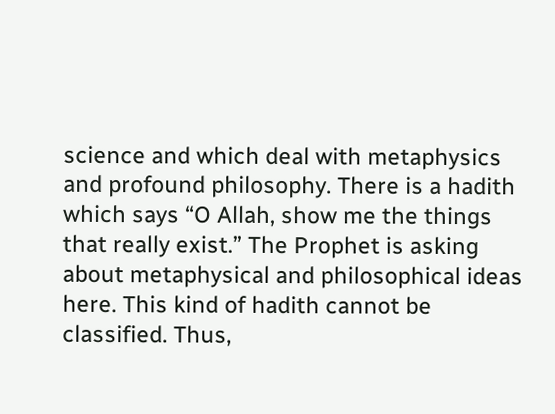science and which deal with metaphysics and profound philosophy. There is a hadith which says “O Allah, show me the things that really exist.” The Prophet is asking about metaphysical and philosophical ideas here. This kind of hadith cannot be classified. Thus,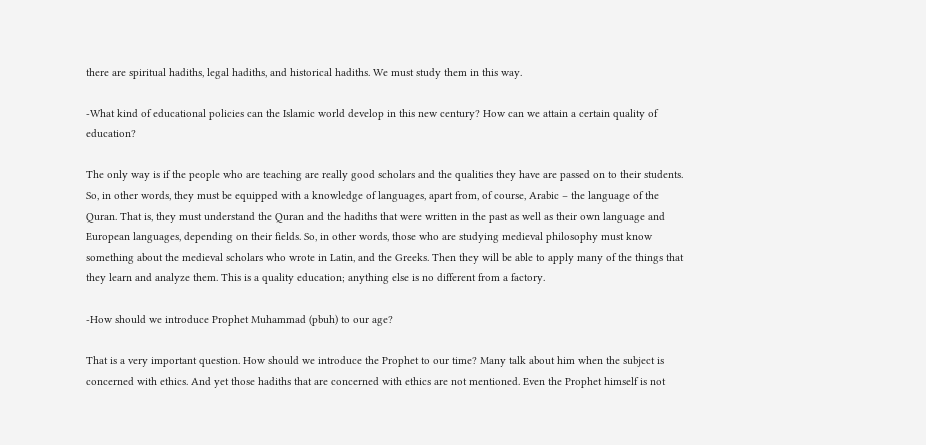there are spiritual hadiths, legal hadiths, and historical hadiths. We must study them in this way.

-What kind of educational policies can the Islamic world develop in this new century? How can we attain a certain quality of education?

The only way is if the people who are teaching are really good scholars and the qualities they have are passed on to their students. So, in other words, they must be equipped with a knowledge of languages, apart from, of course, Arabic – the language of the Quran. That is, they must understand the Quran and the hadiths that were written in the past as well as their own language and European languages, depending on their fields. So, in other words, those who are studying medieval philosophy must know something about the medieval scholars who wrote in Latin, and the Greeks. Then they will be able to apply many of the things that they learn and analyze them. This is a quality education; anything else is no different from a factory.

-How should we introduce Prophet Muhammad (pbuh) to our age?

That is a very important question. How should we introduce the Prophet to our time? Many talk about him when the subject is concerned with ethics. And yet those hadiths that are concerned with ethics are not mentioned. Even the Prophet himself is not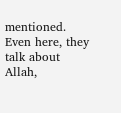mentioned. Even here, they talk about Allah,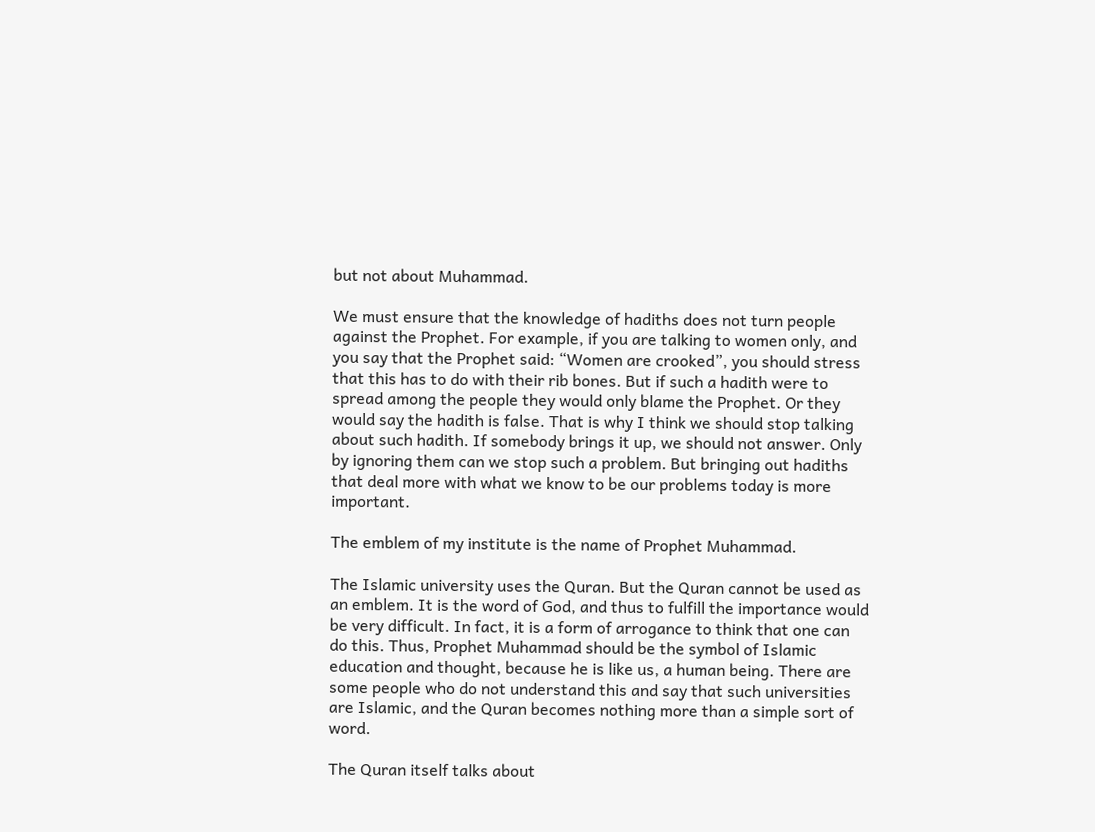but not about Muhammad.

We must ensure that the knowledge of hadiths does not turn people against the Prophet. For example, if you are talking to women only, and you say that the Prophet said: “Women are crooked”, you should stress that this has to do with their rib bones. But if such a hadith were to spread among the people they would only blame the Prophet. Or they would say the hadith is false. That is why I think we should stop talking about such hadith. If somebody brings it up, we should not answer. Only by ignoring them can we stop such a problem. But bringing out hadiths that deal more with what we know to be our problems today is more important.

The emblem of my institute is the name of Prophet Muhammad.

The Islamic university uses the Quran. But the Quran cannot be used as an emblem. It is the word of God, and thus to fulfill the importance would be very difficult. In fact, it is a form of arrogance to think that one can do this. Thus, Prophet Muhammad should be the symbol of Islamic education and thought, because he is like us, a human being. There are some people who do not understand this and say that such universities are Islamic, and the Quran becomes nothing more than a simple sort of word.

The Quran itself talks about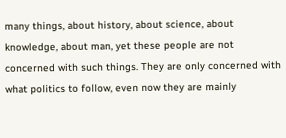many things, about history, about science, about knowledge, about man, yet these people are not concerned with such things. They are only concerned with what politics to follow, even now they are mainly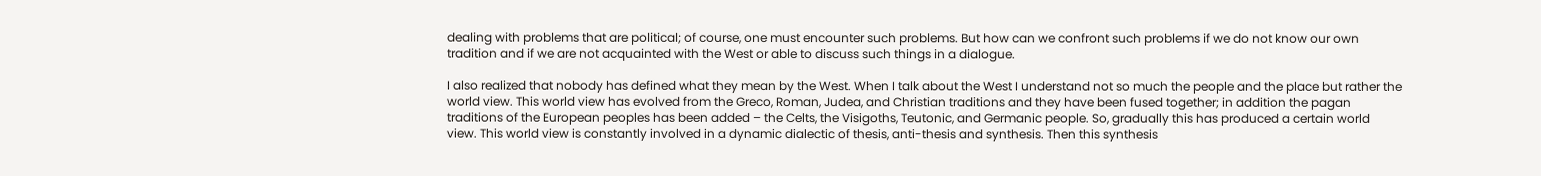dealing with problems that are political; of course, one must encounter such problems. But how can we confront such problems if we do not know our own tradition and if we are not acquainted with the West or able to discuss such things in a dialogue.

I also realized that nobody has defined what they mean by the West. When I talk about the West I understand not so much the people and the place but rather the world view. This world view has evolved from the Greco, Roman, Judea, and Christian traditions and they have been fused together; in addition the pagan traditions of the European peoples has been added – the Celts, the Visigoths, Teutonic, and Germanic people. So, gradually this has produced a certain world view. This world view is constantly involved in a dynamic dialectic of thesis, anti-thesis and synthesis. Then this synthesis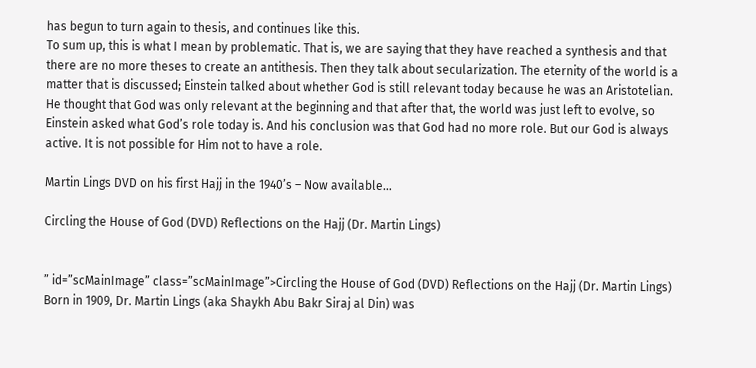has begun to turn again to thesis, and continues like this.
To sum up, this is what I mean by problematic. That is, we are saying that they have reached a synthesis and that there are no more theses to create an antithesis. Then they talk about secularization. The eternity of the world is a matter that is discussed; Einstein talked about whether God is still relevant today because he was an Aristotelian. He thought that God was only relevant at the beginning and that after that, the world was just left to evolve, so Einstein asked what God’s role today is. And his conclusion was that God had no more role. But our God is always active. It is not possible for Him not to have a role.

Martin Lings DVD on his first Hajj in the 1940’s – Now available…

Circling the House of God (DVD) Reflections on the Hajj (Dr. Martin Lings)


” id=”scMainImage” class=”scMainImage”>Circling the House of God (DVD) Reflections on the Hajj (Dr. Martin Lings)
Born in 1909, Dr. Martin Lings (aka Shaykh Abu Bakr Siraj al Din) was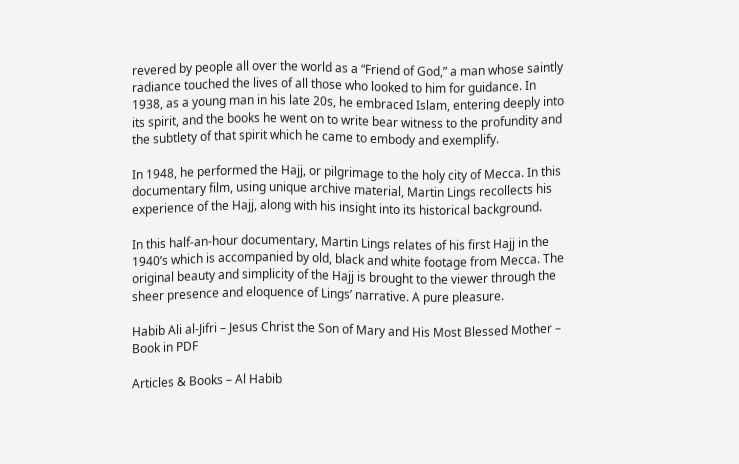revered by people all over the world as a “Friend of God,” a man whose saintly radiance touched the lives of all those who looked to him for guidance. In 1938, as a young man in his late 20s, he embraced Islam, entering deeply into its spirit, and the books he went on to write bear witness to the profundity and the subtlety of that spirit which he came to embody and exemplify.

In 1948, he performed the Hajj, or pilgrimage to the holy city of Mecca. In this documentary film, using unique archive material, Martin Lings recollects his experience of the Hajj, along with his insight into its historical background.

In this half-an-hour documentary, Martin Lings relates of his first Hajj in the 1940’s which is accompanied by old, black and white footage from Mecca. The original beauty and simplicity of the Hajj is brought to the viewer through the sheer presence and eloquence of Lings’ narrative. A pure pleasure.

Habib Ali al-Jifri – Jesus Christ the Son of Mary and His Most Blessed Mother – Book in PDF

Articles & Books – Al Habib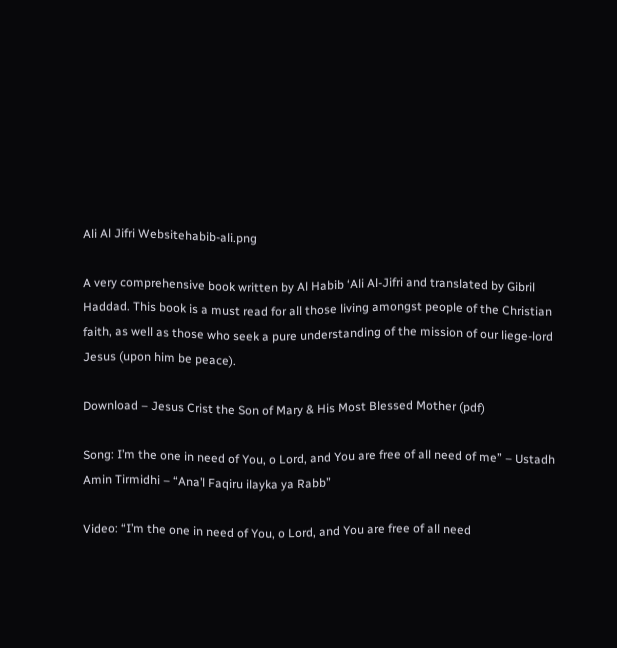Ali Al Jifri Websitehabib-ali.png

A very comprehensive book written by Al Habib ‘Ali Al-Jifri and translated by Gibril Haddad. This book is a must read for all those living amongst people of the Christian faith, as well as those who seek a pure understanding of the mission of our liege-lord Jesus (upon him be peace).

Download – Jesus Crist the Son of Mary & His Most Blessed Mother (pdf)

Song: I’m the one in need of You, o Lord, and You are free of all need of me” – Ustadh Amin Tirmidhi – “Ana’l Faqiru ilayka ya Rabb”

Video: “I’m the one in need of You, o Lord, and You are free of all need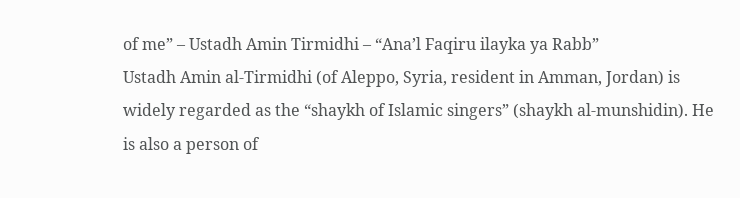of me” – Ustadh Amin Tirmidhi – “Ana’l Faqiru ilayka ya Rabb”
Ustadh Amin al-Tirmidhi (of Aleppo, Syria, resident in Amman, Jordan) is widely regarded as the “shaykh of Islamic singers” (shaykh al-munshidin). He is also a person of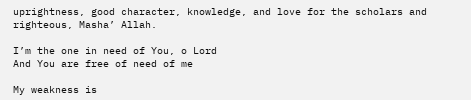uprightness, good character, knowledge, and love for the scholars and righteous, Masha’ Allah.

I’m the one in need of You, o Lord
And You are free of need of me

My weakness is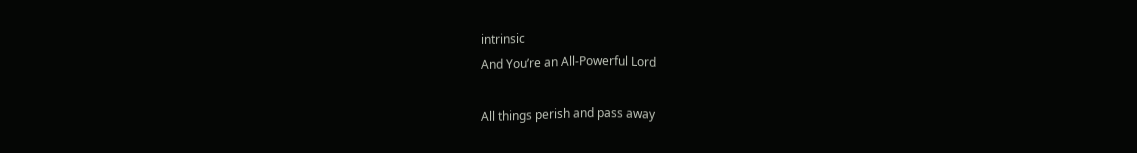intrinsic
And You’re an All-Powerful Lord

All things perish and pass away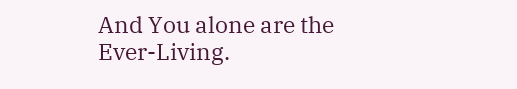And You alone are the Ever-Living.